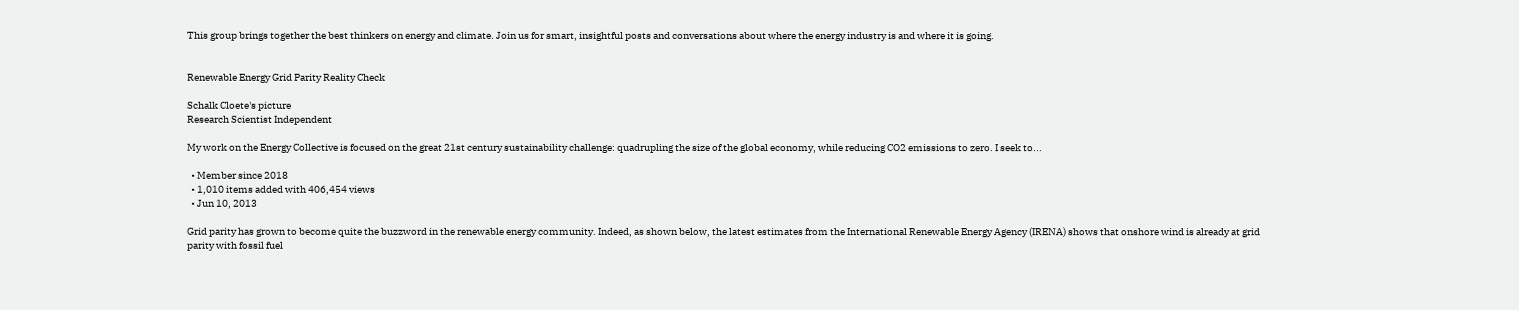This group brings together the best thinkers on energy and climate. Join us for smart, insightful posts and conversations about where the energy industry is and where it is going.


Renewable Energy Grid Parity Reality Check

Schalk Cloete's picture
Research Scientist Independent

My work on the Energy Collective is focused on the great 21st century sustainability challenge: quadrupling the size of the global economy, while reducing CO2 emissions to zero. I seek to...

  • Member since 2018
  • 1,010 items added with 406,454 views
  • Jun 10, 2013

Grid parity has grown to become quite the buzzword in the renewable energy community. Indeed, as shown below, the latest estimates from the International Renewable Energy Agency (IRENA) shows that onshore wind is already at grid parity with fossil fuel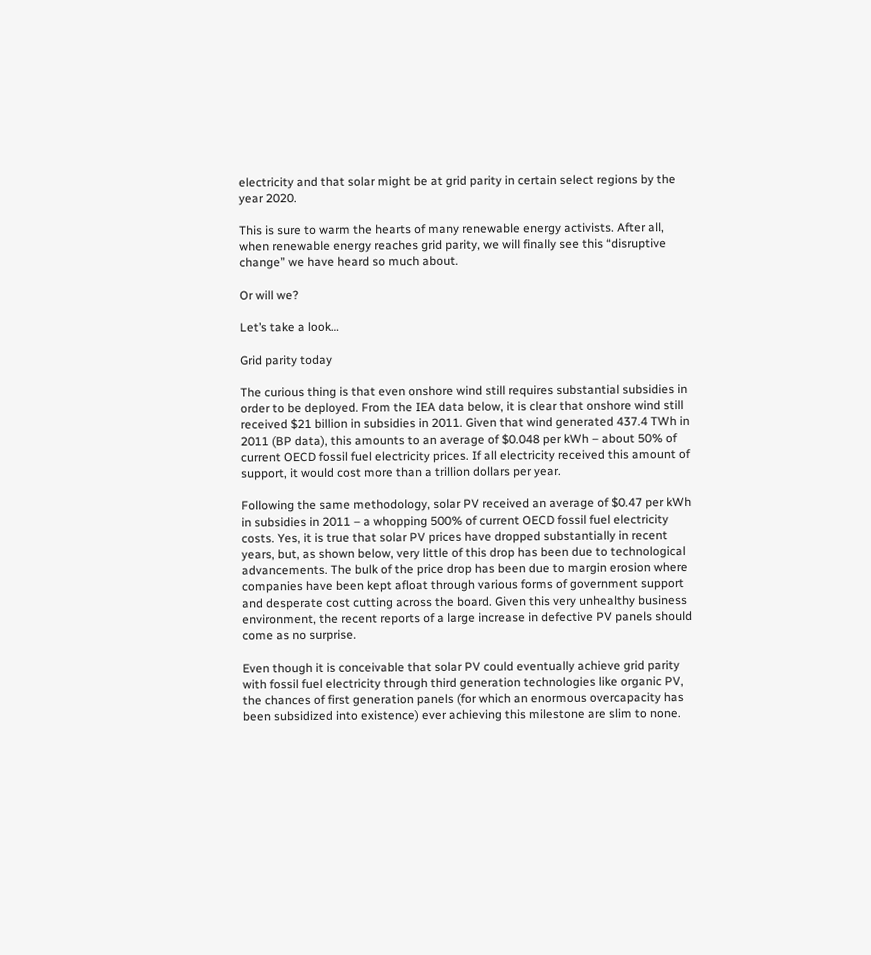electricity and that solar might be at grid parity in certain select regions by the year 2020.

This is sure to warm the hearts of many renewable energy activists. After all, when renewable energy reaches grid parity, we will finally see this “disruptive change” we have heard so much about.

Or will we?

Let’s take a look…

Grid parity today

The curious thing is that even onshore wind still requires substantial subsidies in order to be deployed. From the IEA data below, it is clear that onshore wind still received $21 billion in subsidies in 2011. Given that wind generated 437.4 TWh in 2011 (BP data), this amounts to an average of $0.048 per kWh – about 50% of current OECD fossil fuel electricity prices. If all electricity received this amount of support, it would cost more than a trillion dollars per year.

Following the same methodology, solar PV received an average of $0.47 per kWh in subsidies in 2011 – a whopping 500% of current OECD fossil fuel electricity costs. Yes, it is true that solar PV prices have dropped substantially in recent years, but, as shown below, very little of this drop has been due to technological advancements. The bulk of the price drop has been due to margin erosion where companies have been kept afloat through various forms of government support and desperate cost cutting across the board. Given this very unhealthy business environment, the recent reports of a large increase in defective PV panels should come as no surprise.

Even though it is conceivable that solar PV could eventually achieve grid parity with fossil fuel electricity through third generation technologies like organic PV, the chances of first generation panels (for which an enormous overcapacity has been subsidized into existence) ever achieving this milestone are slim to none.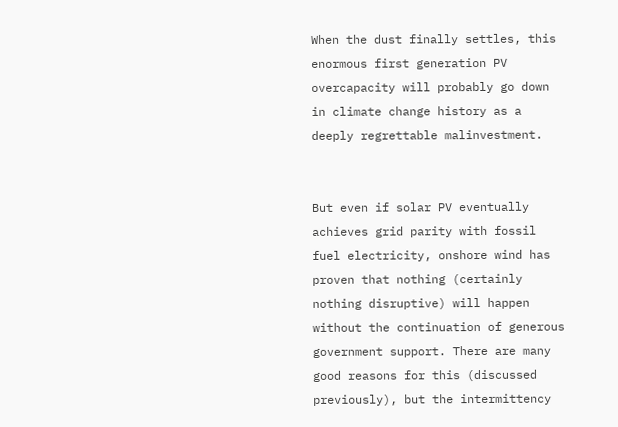When the dust finally settles, this enormous first generation PV overcapacity will probably go down in climate change history as a deeply regrettable malinvestment.


But even if solar PV eventually achieves grid parity with fossil fuel electricity, onshore wind has proven that nothing (certainly nothing disruptive) will happen without the continuation of generous government support. There are many good reasons for this (discussed previously), but the intermittency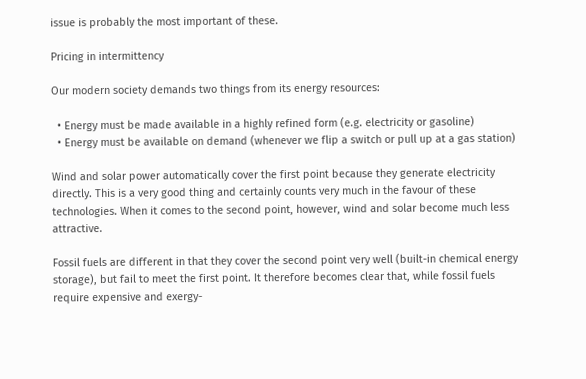issue is probably the most important of these.

Pricing in intermittency

Our modern society demands two things from its energy resources:

  • Energy must be made available in a highly refined form (e.g. electricity or gasoline)
  • Energy must be available on demand (whenever we flip a switch or pull up at a gas station)

Wind and solar power automatically cover the first point because they generate electricity directly. This is a very good thing and certainly counts very much in the favour of these technologies. When it comes to the second point, however, wind and solar become much less attractive.

Fossil fuels are different in that they cover the second point very well (built-in chemical energy storage), but fail to meet the first point. It therefore becomes clear that, while fossil fuels require expensive and exergy-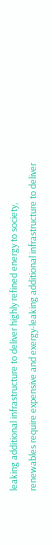leaking additional infrastructure to deliver highly refined energy to society, renewables require expensive and exergy-leaking additional infrastructure to deliver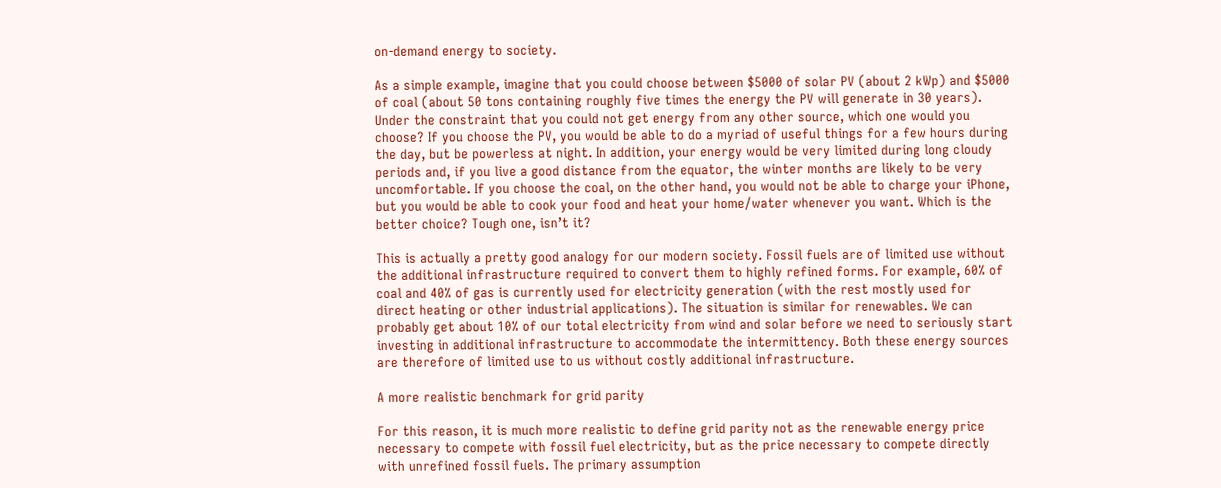on-demand energy to society.

As a simple example, imagine that you could choose between $5000 of solar PV (about 2 kWp) and $5000 of coal (about 50 tons containing roughly five times the energy the PV will generate in 30 years). Under the constraint that you could not get energy from any other source, which one would you choose? If you choose the PV, you would be able to do a myriad of useful things for a few hours during the day, but be powerless at night. In addition, your energy would be very limited during long cloudy periods and, if you live a good distance from the equator, the winter months are likely to be very uncomfortable. If you choose the coal, on the other hand, you would not be able to charge your iPhone, but you would be able to cook your food and heat your home/water whenever you want. Which is the better choice? Tough one, isn’t it?

This is actually a pretty good analogy for our modern society. Fossil fuels are of limited use without the additional infrastructure required to convert them to highly refined forms. For example, 60% of coal and 40% of gas is currently used for electricity generation (with the rest mostly used for direct heating or other industrial applications). The situation is similar for renewables. We can probably get about 10% of our total electricity from wind and solar before we need to seriously start investing in additional infrastructure to accommodate the intermittency. Both these energy sources are therefore of limited use to us without costly additional infrastructure.

A more realistic benchmark for grid parity

For this reason, it is much more realistic to define grid parity not as the renewable energy price necessary to compete with fossil fuel electricity, but as the price necessary to compete directly with unrefined fossil fuels. The primary assumption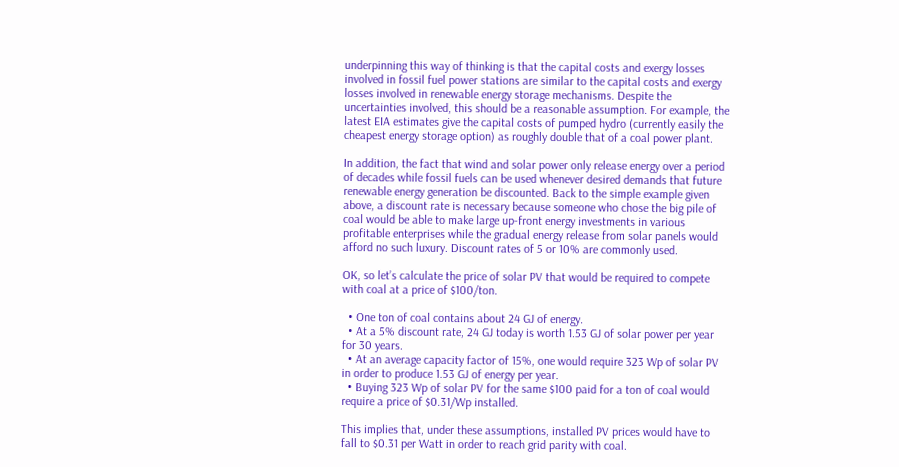underpinning this way of thinking is that the capital costs and exergy losses involved in fossil fuel power stations are similar to the capital costs and exergy losses involved in renewable energy storage mechanisms. Despite the uncertainties involved, this should be a reasonable assumption. For example, the latest EIA estimates give the capital costs of pumped hydro (currently easily the cheapest energy storage option) as roughly double that of a coal power plant.

In addition, the fact that wind and solar power only release energy over a period of decades while fossil fuels can be used whenever desired demands that future renewable energy generation be discounted. Back to the simple example given above, a discount rate is necessary because someone who chose the big pile of coal would be able to make large up-front energy investments in various profitable enterprises while the gradual energy release from solar panels would afford no such luxury. Discount rates of 5 or 10% are commonly used.

OK, so let’s calculate the price of solar PV that would be required to compete with coal at a price of $100/ton.

  • One ton of coal contains about 24 GJ of energy.
  • At a 5% discount rate, 24 GJ today is worth 1.53 GJ of solar power per year for 30 years.
  • At an average capacity factor of 15%, one would require 323 Wp of solar PV in order to produce 1.53 GJ of energy per year.
  • Buying 323 Wp of solar PV for the same $100 paid for a ton of coal would require a price of $0.31/Wp installed.

This implies that, under these assumptions, installed PV prices would have to fall to $0.31 per Watt in order to reach grid parity with coal.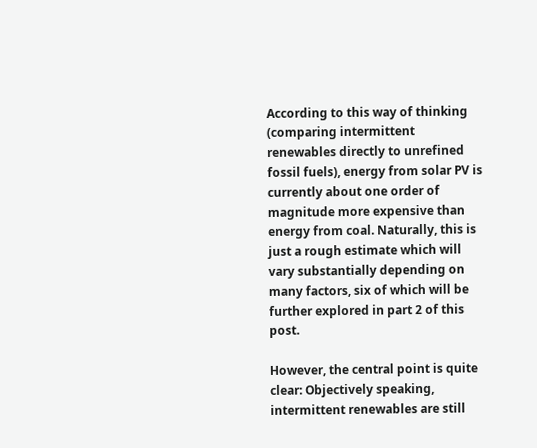According to this way of thinking (comparing intermittent renewables directly to unrefined fossil fuels), energy from solar PV is currently about one order of magnitude more expensive than energy from coal. Naturally, this is just a rough estimate which will vary substantially depending on many factors, six of which will be further explored in part 2 of this post.

However, the central point is quite clear: Objectively speaking, intermittent renewables are still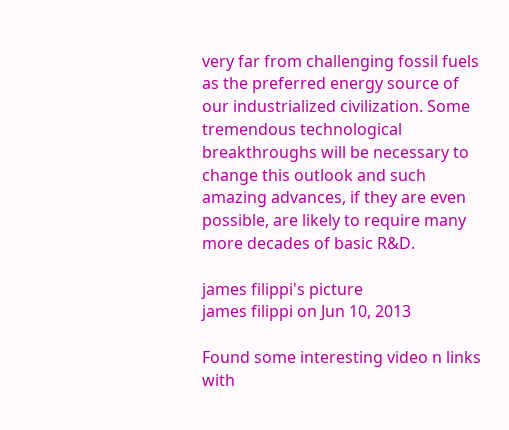very far from challenging fossil fuels as the preferred energy source of our industrialized civilization. Some tremendous technological breakthroughs will be necessary to change this outlook and such amazing advances, if they are even possible, are likely to require many more decades of basic R&D.

james filippi's picture
james filippi on Jun 10, 2013

Found some interesting video n links with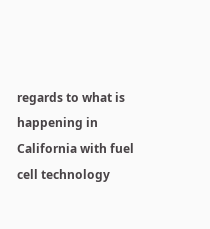regards to what is happening in California with fuel cell technology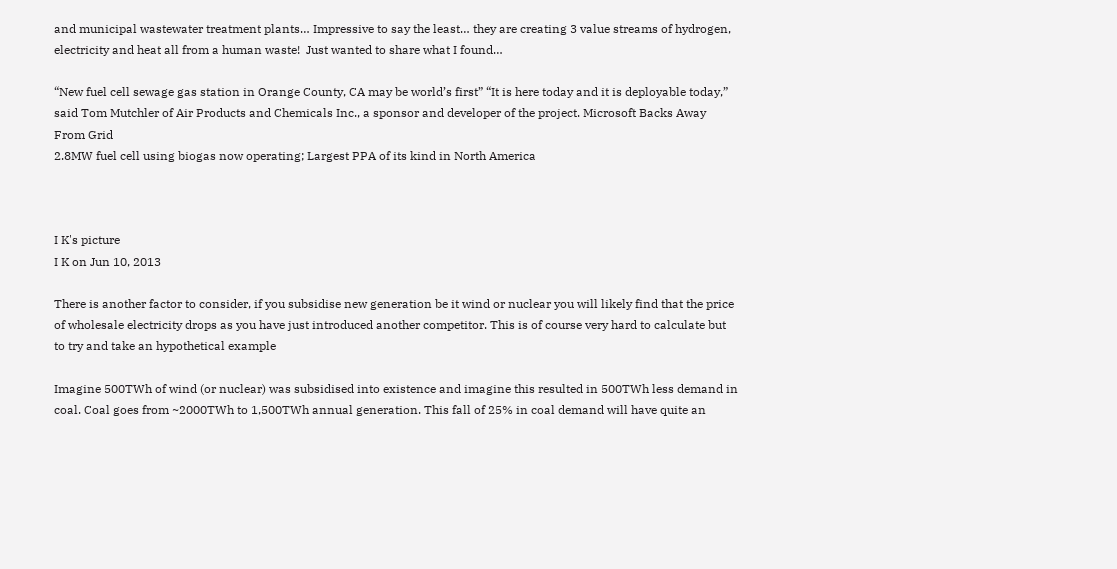and municipal wastewater treatment plants… Impressive to say the least… they are creating 3 value streams of hydrogen, electricity and heat all from a human waste!  Just wanted to share what I found…

“New fuel cell sewage gas station in Orange County, CA may be world’s first” “It is here today and it is deployable today,” said Tom Mutchler of Air Products and Chemicals Inc., a sponsor and developer of the project. Microsoft Backs Away From Grid
2.8MW fuel cell using biogas now operating; Largest PPA of its kind in North America



I K's picture
I K on Jun 10, 2013

There is another factor to consider, if you subsidise new generation be it wind or nuclear you will likely find that the price of wholesale electricity drops as you have just introduced another competitor. This is of course very hard to calculate but to try and take an hypothetical example

Imagine 500TWh of wind (or nuclear) was subsidised into existence and imagine this resulted in 500TWh less demand in coal. Coal goes from ~2000TWh to 1,500TWh annual generation. This fall of 25% in coal demand will have quite an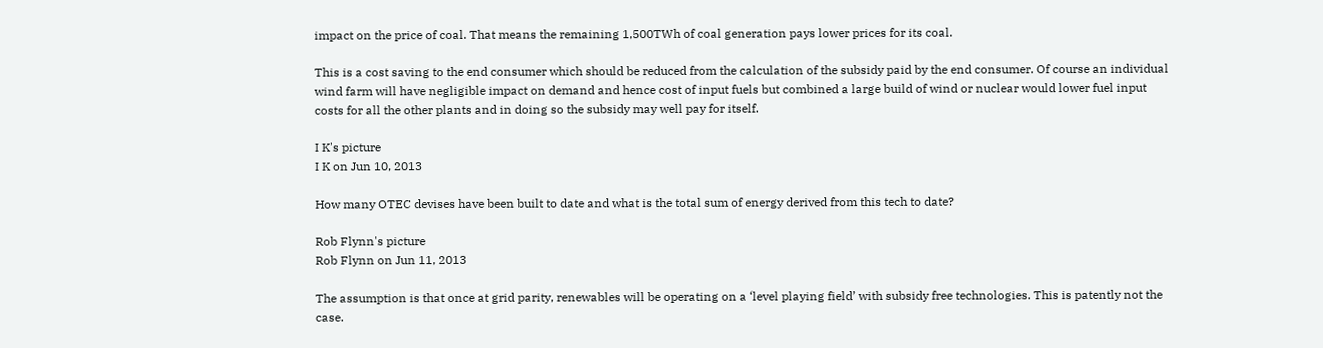impact on the price of coal. That means the remaining 1,500TWh of coal generation pays lower prices for its coal.

This is a cost saving to the end consumer which should be reduced from the calculation of the subsidy paid by the end consumer. Of course an individual wind farm will have negligible impact on demand and hence cost of input fuels but combined a large build of wind or nuclear would lower fuel input costs for all the other plants and in doing so the subsidy may well pay for itself.

I K's picture
I K on Jun 10, 2013

How many OTEC devises have been built to date and what is the total sum of energy derived from this tech to date?

Rob Flynn's picture
Rob Flynn on Jun 11, 2013

The assumption is that once at grid parity, renewables will be operating on a ‘level playing field’ with subsidy free technologies. This is patently not the case.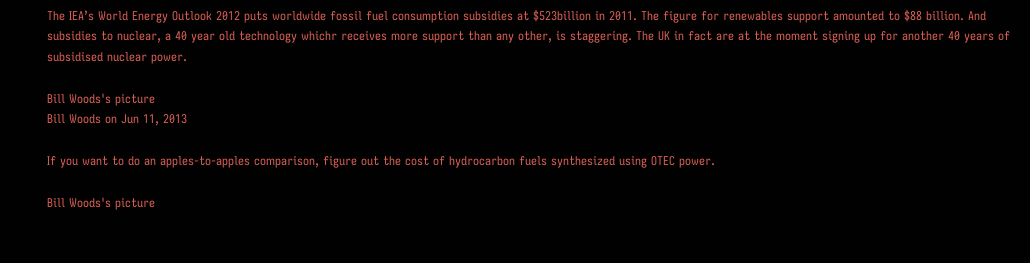The IEA’s World Energy Outlook 2012 puts worldwide fossil fuel consumption subsidies at $523billion in 2011. The figure for renewables support amounted to $88 billion. And subsidies to nuclear, a 40 year old technology whichr receives more support than any other, is staggering. The UK in fact are at the moment signing up for another 40 years of subsidised nuclear power.

Bill Woods's picture
Bill Woods on Jun 11, 2013

If you want to do an apples-to-apples comparison, figure out the cost of hydrocarbon fuels synthesized using OTEC power.

Bill Woods's picture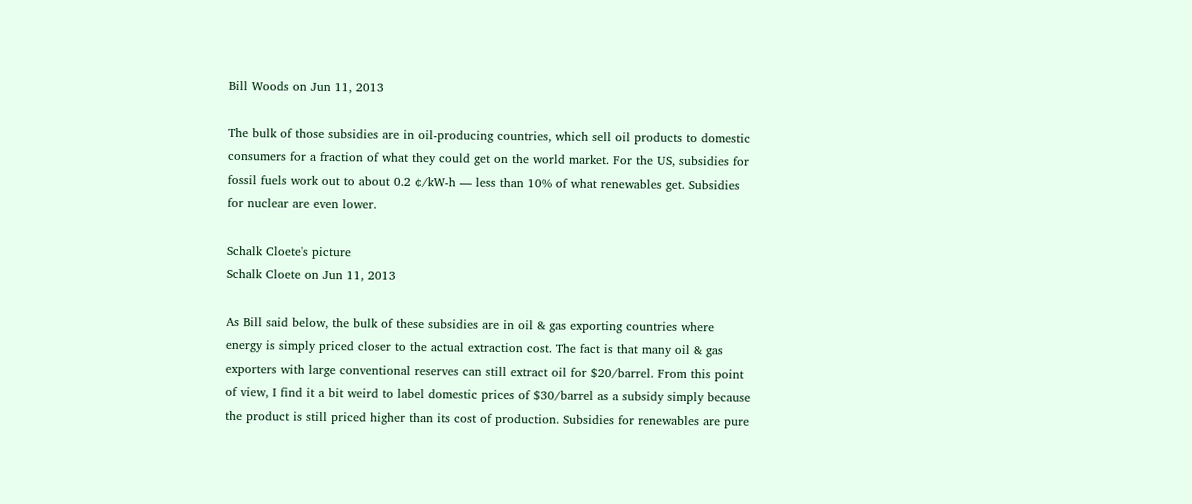Bill Woods on Jun 11, 2013

The bulk of those subsidies are in oil-producing countries, which sell oil products to domestic consumers for a fraction of what they could get on the world market. For the US, subsidies for fossil fuels work out to about 0.2 ¢/kW-h — less than 10% of what renewables get. Subsidies for nuclear are even lower.

Schalk Cloete's picture
Schalk Cloete on Jun 11, 2013

As Bill said below, the bulk of these subsidies are in oil & gas exporting countries where energy is simply priced closer to the actual extraction cost. The fact is that many oil & gas exporters with large conventional reserves can still extract oil for $20/barrel. From this point of view, I find it a bit weird to label domestic prices of $30/barrel as a subsidy simply because the product is still priced higher than its cost of production. Subsidies for renewables are pure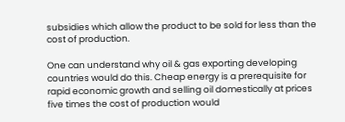subsidies which allow the product to be sold for less than the cost of production.

One can understand why oil & gas exporting developing countries would do this. Cheap energy is a prerequisite for rapid economic growth and selling oil domestically at prices five times the cost of production would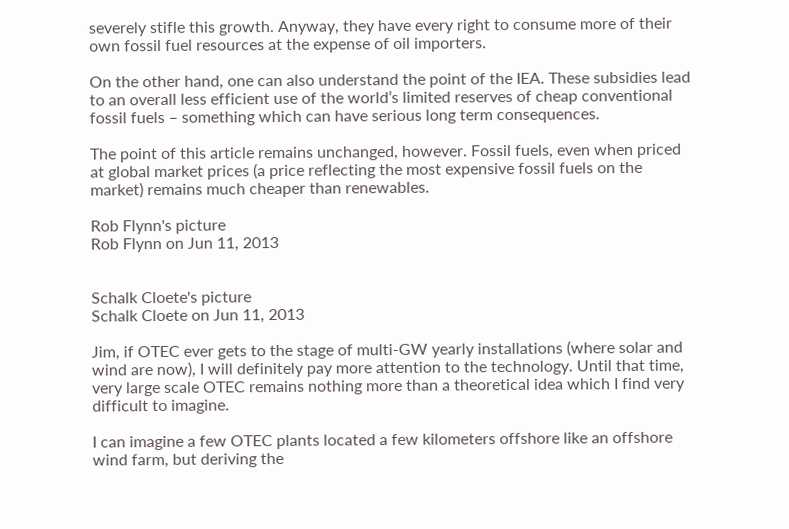severely stifle this growth. Anyway, they have every right to consume more of their own fossil fuel resources at the expense of oil importers.

On the other hand, one can also understand the point of the IEA. These subsidies lead to an overall less efficient use of the world’s limited reserves of cheap conventional fossil fuels – something which can have serious long term consequences.

The point of this article remains unchanged, however. Fossil fuels, even when priced at global market prices (a price reflecting the most expensive fossil fuels on the market) remains much cheaper than renewables.

Rob Flynn's picture
Rob Flynn on Jun 11, 2013


Schalk Cloete's picture
Schalk Cloete on Jun 11, 2013

Jim, if OTEC ever gets to the stage of multi-GW yearly installations (where solar and wind are now), I will definitely pay more attention to the technology. Until that time, very large scale OTEC remains nothing more than a theoretical idea which I find very difficult to imagine.

I can imagine a few OTEC plants located a few kilometers offshore like an offshore wind farm, but deriving the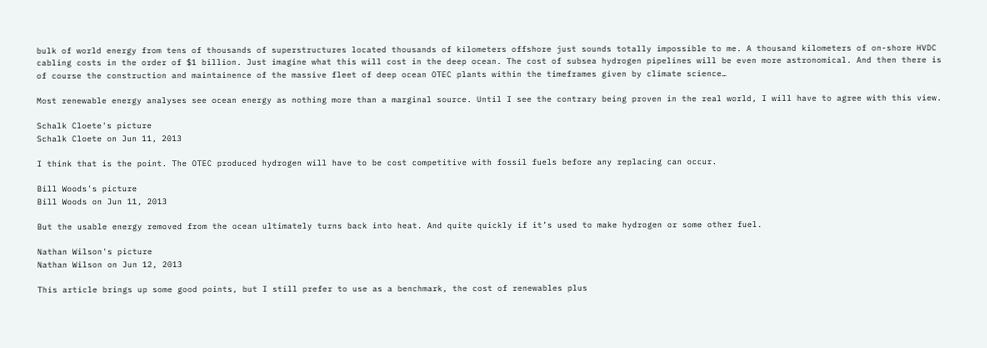bulk of world energy from tens of thousands of superstructures located thousands of kilometers offshore just sounds totally impossible to me. A thousand kilometers of on-shore HVDC cabling costs in the order of $1 billion. Just imagine what this will cost in the deep ocean. The cost of subsea hydrogen pipelines will be even more astronomical. And then there is of course the construction and maintainence of the massive fleet of deep ocean OTEC plants within the timeframes given by climate science…

Most renewable energy analyses see ocean energy as nothing more than a marginal source. Until I see the contrary being proven in the real world, I will have to agree with this view.

Schalk Cloete's picture
Schalk Cloete on Jun 11, 2013

I think that is the point. The OTEC produced hydrogen will have to be cost competitive with fossil fuels before any replacing can occur.

Bill Woods's picture
Bill Woods on Jun 11, 2013

But the usable energy removed from the ocean ultimately turns back into heat. And quite quickly if it’s used to make hydrogen or some other fuel.

Nathan Wilson's picture
Nathan Wilson on Jun 12, 2013

This article brings up some good points, but I still prefer to use as a benchmark, the cost of renewables plus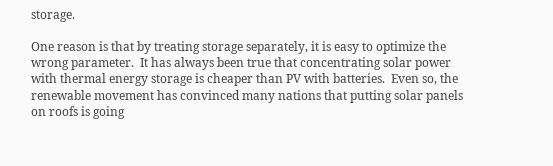storage.

One reason is that by treating storage separately, it is easy to optimize the wrong parameter.  It has always been true that concentrating solar power with thermal energy storage is cheaper than PV with batteries.  Even so, the renewable movement has convinced many nations that putting solar panels on roofs is going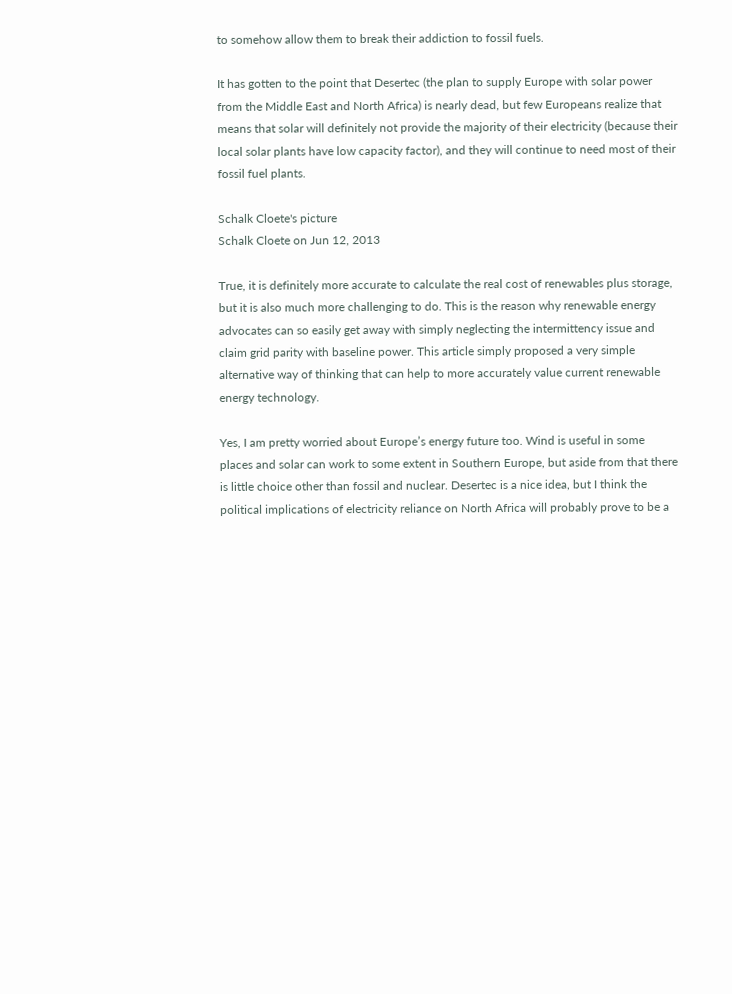to somehow allow them to break their addiction to fossil fuels.

It has gotten to the point that Desertec (the plan to supply Europe with solar power from the Middle East and North Africa) is nearly dead, but few Europeans realize that means that solar will definitely not provide the majority of their electricity (because their local solar plants have low capacity factor), and they will continue to need most of their fossil fuel plants.

Schalk Cloete's picture
Schalk Cloete on Jun 12, 2013

True, it is definitely more accurate to calculate the real cost of renewables plus storage, but it is also much more challenging to do. This is the reason why renewable energy advocates can so easily get away with simply neglecting the intermittency issue and claim grid parity with baseline power. This article simply proposed a very simple alternative way of thinking that can help to more accurately value current renewable energy technology.

Yes, I am pretty worried about Europe’s energy future too. Wind is useful in some places and solar can work to some extent in Southern Europe, but aside from that there is little choice other than fossil and nuclear. Desertec is a nice idea, but I think the political implications of electricity reliance on North Africa will probably prove to be a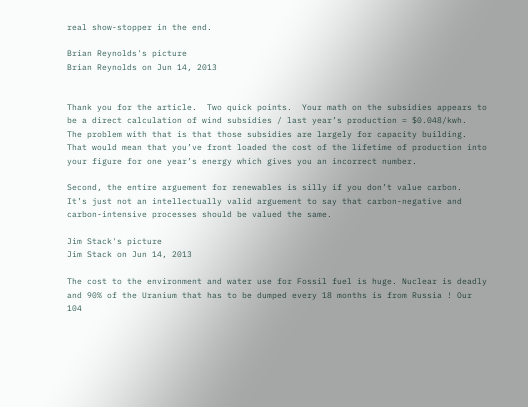real show-stopper in the end.

Brian Reynolds's picture
Brian Reynolds on Jun 14, 2013


Thank you for the article.  Two quick points.  Your math on the subsidies appears to be a direct calculation of wind subsidies / last year’s production = $0.048/kwh.  The problem with that is that those subsidies are largely for capacity building.  That would mean that you’ve front loaded the cost of the lifetime of production into your figure for one year’s energy which gives you an incorrect number.

Second, the entire arguement for renewables is silly if you don’t value carbon.  It’s just not an intellectually valid arguement to say that carbon-negative and carbon-intensive processes should be valued the same.

Jim Stack's picture
Jim Stack on Jun 14, 2013

The cost to the environment and water use for Fossil fuel is huge. Nuclear is deadly and 90% of the Uranium that has to be dumped every 18 months is from Russia ! Our 104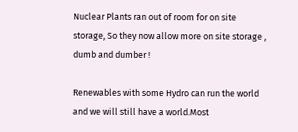Nuclear Plants ran out of room for on site storage, So they now allow more on site storage , dumb and dumber !

Renewables with some Hydro can run the world and we will still have a world.Most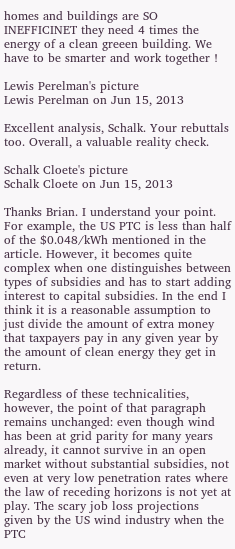homes and buildings are SO INEFFICINET they need 4 times the energy of a clean greeen building. We have to be smarter and work together !

Lewis Perelman's picture
Lewis Perelman on Jun 15, 2013

Excellent analysis, Schalk. Your rebuttals too. Overall, a valuable reality check.

Schalk Cloete's picture
Schalk Cloete on Jun 15, 2013

Thanks Brian. I understand your point. For example, the US PTC is less than half of the $0.048/kWh mentioned in the article. However, it becomes quite complex when one distinguishes between types of subsidies and has to start adding interest to capital subsidies. In the end I think it is a reasonable assumption to just divide the amount of extra money that taxpayers pay in any given year by the amount of clean energy they get in return.

Regardless of these technicalities, however, the point of that paragraph remains unchanged: even though wind has been at grid parity for many years already, it cannot survive in an open market without substantial subsidies, not even at very low penetration rates where the law of receding horizons is not yet at play. The scary job loss projections given by the US wind industry when the PTC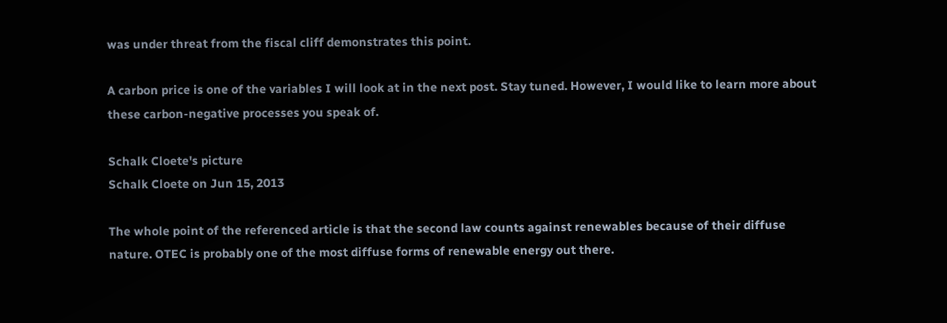was under threat from the fiscal cliff demonstrates this point.

A carbon price is one of the variables I will look at in the next post. Stay tuned. However, I would like to learn more about these carbon-negative processes you speak of.

Schalk Cloete's picture
Schalk Cloete on Jun 15, 2013

The whole point of the referenced article is that the second law counts against renewables because of their diffuse nature. OTEC is probably one of the most diffuse forms of renewable energy out there.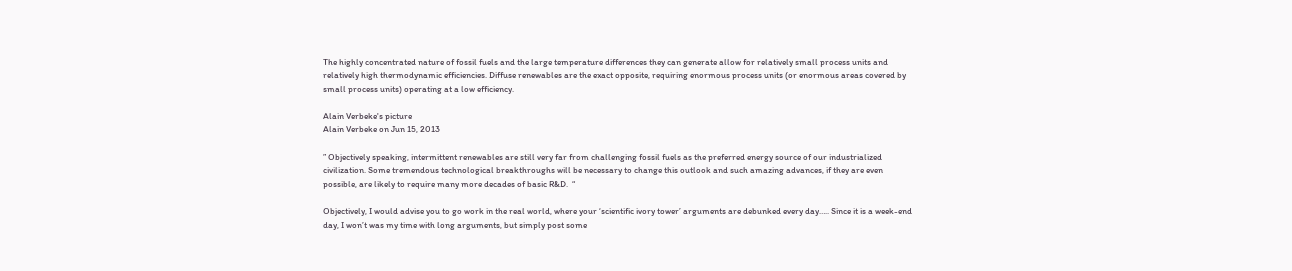The highly concentrated nature of fossil fuels and the large temperature differences they can generate allow for relatively small process units and relatively high thermodynamic efficiencies. Diffuse renewables are the exact opposite, requiring enormous process units (or enormous areas covered by small process units) operating at a low efficiency.

Alain Verbeke's picture
Alain Verbeke on Jun 15, 2013

” Objectively speaking, intermittent renewables are still very far from challenging fossil fuels as the preferred energy source of our industrialized civilization. Some tremendous technological breakthroughs will be necessary to change this outlook and such amazing advances, if they are even possible, are likely to require many more decades of basic R&D.  “

Objectively, I would advise you to go work in the real world, where your ‘scientific ivory tower’ arguments are debunked every day….. Since it is a week-end day, I won’t was my time with long arguments, but simply post some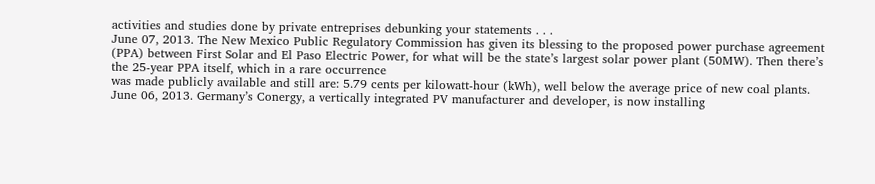activities and studies done by private entreprises debunking your statements . . .
June 07, 2013. The New Mexico Public Regulatory Commission has given its blessing to the proposed power purchase agreement (PPA) between First Solar and El Paso Electric Power, for what will be the state’s largest solar power plant (50MW). Then there’s the 25-year PPA itself, which in a rare occurrence
was made publicly available and still are: 5.79 cents per kilowatt-hour (kWh), well below the average price of new coal plants.
June 06, 2013. Germany’s Conergy, a vertically integrated PV manufacturer and developer, is now installing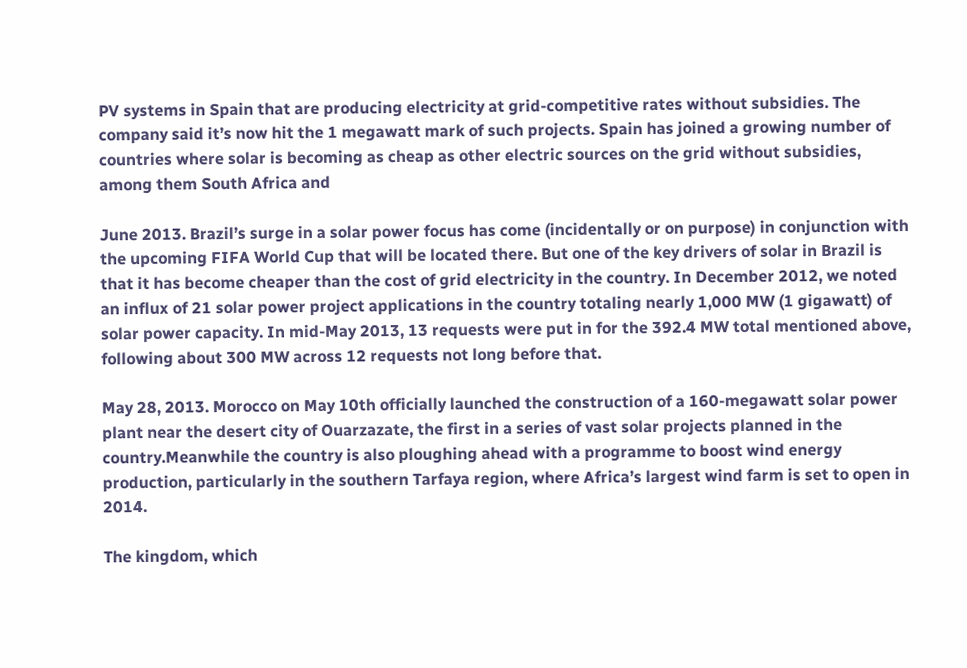PV systems in Spain that are producing electricity at grid-competitive rates without subsidies. The company said it’s now hit the 1 megawatt mark of such projects. Spain has joined a growing number of countries where solar is becoming as cheap as other electric sources on the grid without subsidies, among them South Africa and

June 2013. Brazil’s surge in a solar power focus has come (incidentally or on purpose) in conjunction with the upcoming FIFA World Cup that will be located there. But one of the key drivers of solar in Brazil is that it has become cheaper than the cost of grid electricity in the country. In December 2012, we noted an influx of 21 solar power project applications in the country totaling nearly 1,000 MW (1 gigawatt) of solar power capacity. In mid-May 2013, 13 requests were put in for the 392.4 MW total mentioned above, following about 300 MW across 12 requests not long before that.

May 28, 2013. Morocco on May 10th officially launched the construction of a 160-megawatt solar power plant near the desert city of Ouarzazate, the first in a series of vast solar projects planned in the country.Meanwhile the country is also ploughing ahead with a programme to boost wind energy production, particularly in the southern Tarfaya region, where Africa’s largest wind farm is set to open in 2014.

The kingdom, which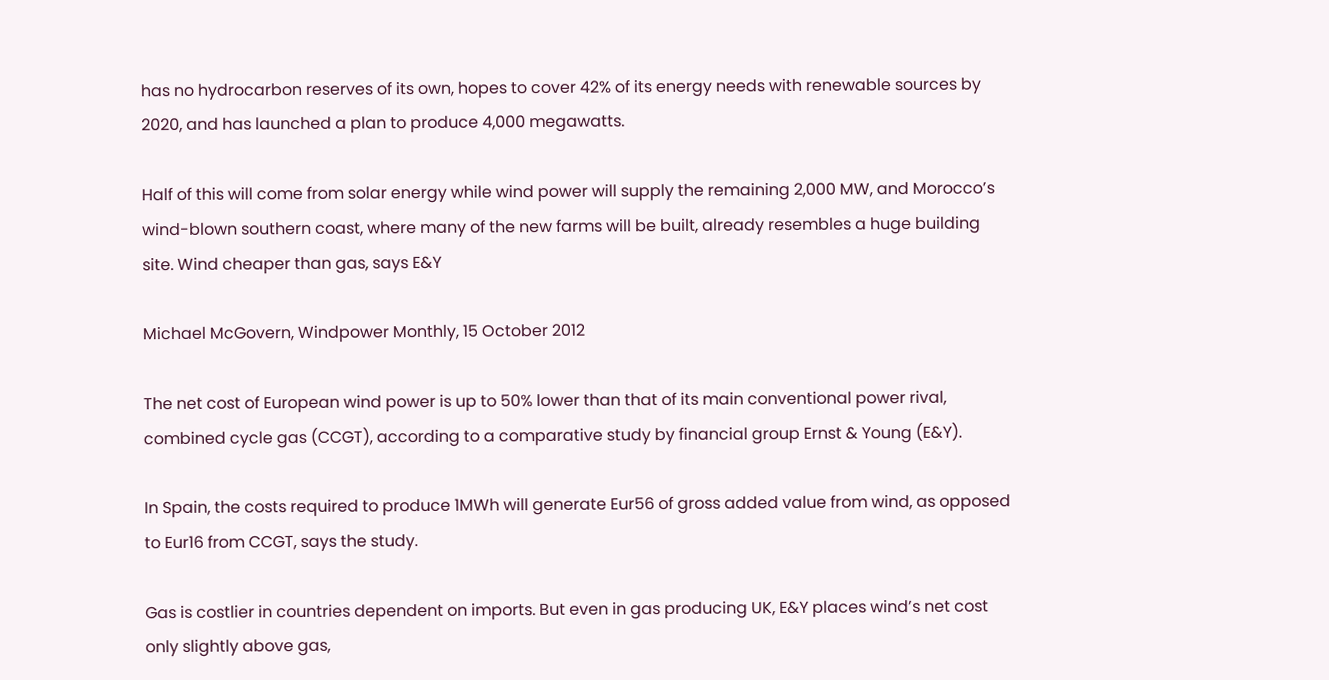has no hydrocarbon reserves of its own, hopes to cover 42% of its energy needs with renewable sources by 2020, and has launched a plan to produce 4,000 megawatts.

Half of this will come from solar energy while wind power will supply the remaining 2,000 MW, and Morocco’s wind-blown southern coast, where many of the new farms will be built, already resembles a huge building site. Wind cheaper than gas, says E&Y

Michael McGovern, Windpower Monthly, 15 October 2012

The net cost of European wind power is up to 50% lower than that of its main conventional power rival, combined cycle gas (CCGT), according to a comparative study by financial group Ernst & Young (E&Y).

In Spain, the costs required to produce 1MWh will generate Eur56 of gross added value from wind, as opposed to Eur16 from CCGT, says the study.

Gas is costlier in countries dependent on imports. But even in gas producing UK, E&Y places wind’s net cost only slightly above gas,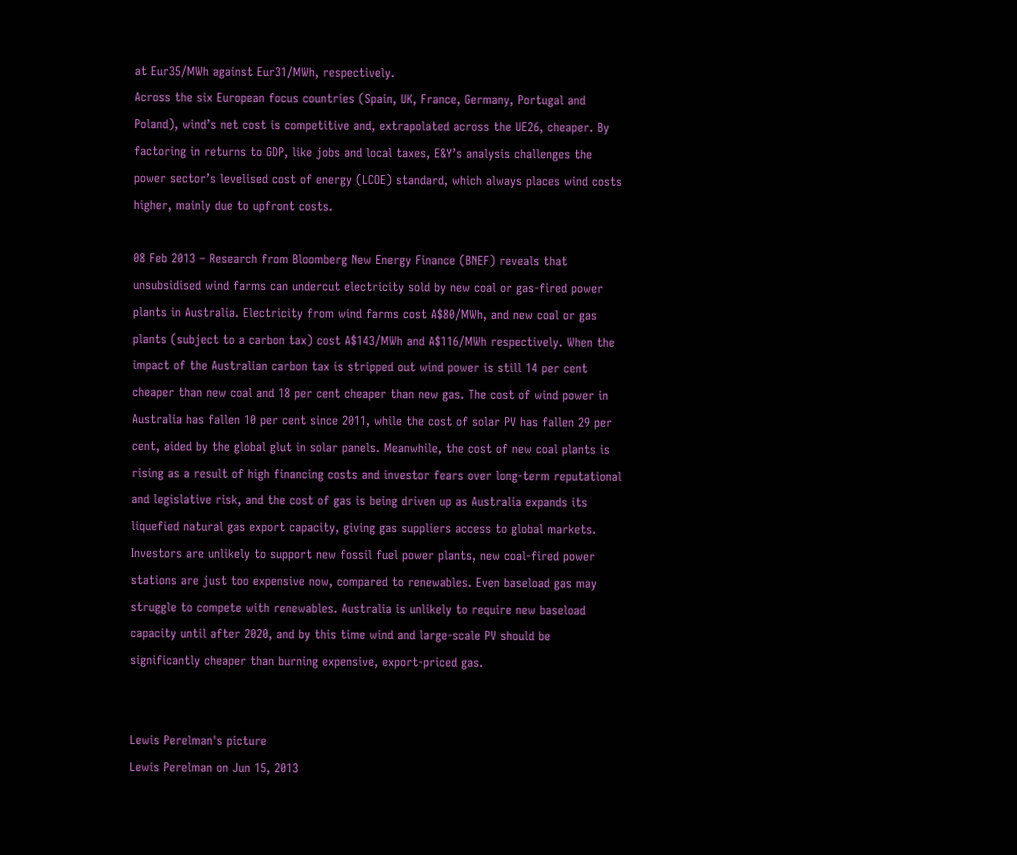at Eur35/MWh against Eur31/MWh, respectively.
Across the six European focus countries (Spain, UK, France, Germany, Portugal and Poland), wind’s net cost is competitive and, extrapolated across the UE26, cheaper. By factoring in returns to GDP, like jobs and local taxes, E&Y’s analysis challenges the power sector’s levelised cost of energy (LCOE) standard, which always places wind costs higher, mainly due to upfront costs.

08 Feb 2013 – Research from Bloomberg New Energy Finance (BNEF) reveals that unsubsidised wind farms can undercut electricity sold by new coal or gas-fired power plants in Australia. Electricity from wind farms cost A$80/MWh, and new coal or gas plants (subject to a carbon tax) cost A$143/MWh and A$116/MWh respectively. When the impact of the Australian carbon tax is stripped out wind power is still 14 per cent cheaper than new coal and 18 per cent cheaper than new gas. The cost of wind power in Australia has fallen 10 per cent since 2011, while the cost of solar PV has fallen 29 per cent, aided by the global glut in solar panels. Meanwhile, the cost of new coal plants is rising as a result of high financing costs and investor fears over long-term reputational and legislative risk, and the cost of gas is being driven up as Australia expands its liquefied natural gas export capacity, giving gas suppliers access to global markets. Investors are unlikely to support new fossil fuel power plants, new coal-fired power stations are just too expensive now, compared to renewables. Even baseload gas may struggle to compete with renewables. Australia is unlikely to require new baseload capacity until after 2020, and by this time wind and large-scale PV should be significantly cheaper than burning expensive, export-priced gas.


Lewis Perelman's picture
Lewis Perelman on Jun 15, 2013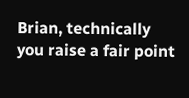Brian, technically you raise a fair point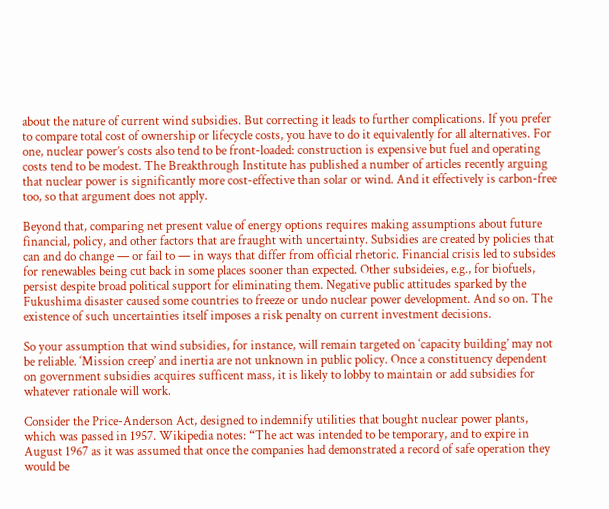about the nature of current wind subsidies. But correcting it leads to further complications. If you prefer to compare total cost of ownership or lifecycle costs, you have to do it equivalently for all alternatives. For one, nuclear power’s costs also tend to be front-loaded: construction is expensive but fuel and operating costs tend to be modest. The Breakthrough Institute has published a number of articles recently arguing that nuclear power is significantly more cost-effective than solar or wind. And it effectively is carbon-free too, so that argument does not apply.

Beyond that, comparing net present value of energy options requires making assumptions about future financial, policy, and other factors that are fraught with uncertainty. Subsidies are created by policies that can and do change — or fail to — in ways that differ from official rhetoric. Financial crisis led to subsides for renewables being cut back in some places sooner than expected. Other subsideies, e.g., for biofuels, persist despite broad political support for eliminating them. Negative public attitudes sparked by the Fukushima disaster caused some countries to freeze or undo nuclear power development. And so on. The existence of such uncertainties itself imposes a risk penalty on current investment decisions.

So your assumption that wind subsidies, for instance, will remain targeted on ‘capacity building’ may not be reliable. ‘Mission creep’ and inertia are not unknown in public policy. Once a constituency dependent on government subsidies acquires sufficent mass, it is likely to lobby to maintain or add subsidies for whatever rationale will work.

Consider the Price-Anderson Act, designed to indemnify utilities that bought nuclear power plants, which was passed in 1957. Wikipedia notes: “The act was intended to be temporary, and to expire in August 1967 as it was assumed that once the companies had demonstrated a record of safe operation they would be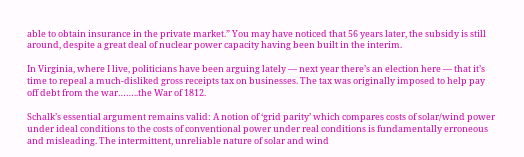able to obtain insurance in the private market.” You may have noticed that 56 years later, the subsidy is still around, despite a great deal of nuclear power capacity having been built in the interim.

In Virginia, where I live, politicians have been arguing lately — next year there’s an election here — that it’s time to repeal a much-disliked gross receipts tax on businesses. The tax was originally imposed to help pay off debt from the war……..the War of 1812.

Schalk’s essential argument remains valid: A notion of ‘grid parity’ which compares costs of solar/wind power under ideal conditions to the costs of conventional power under real conditions is fundamentally erroneous and misleading. The intermittent, unreliable nature of solar and wind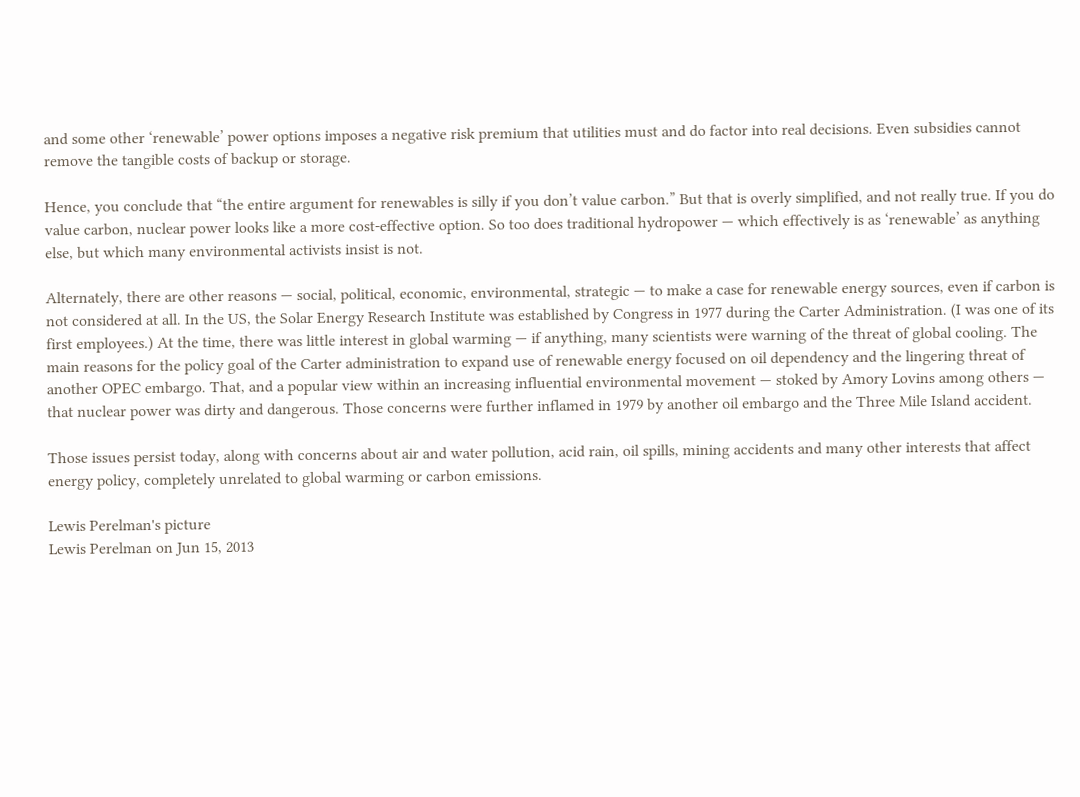and some other ‘renewable’ power options imposes a negative risk premium that utilities must and do factor into real decisions. Even subsidies cannot remove the tangible costs of backup or storage.

Hence, you conclude that “the entire argument for renewables is silly if you don’t value carbon.” But that is overly simplified, and not really true. If you do value carbon, nuclear power looks like a more cost-effective option. So too does traditional hydropower — which effectively is as ‘renewable’ as anything else, but which many environmental activists insist is not.

Alternately, there are other reasons — social, political, economic, environmental, strategic — to make a case for renewable energy sources, even if carbon is not considered at all. In the US, the Solar Energy Research Institute was established by Congress in 1977 during the Carter Administration. (I was one of its first employees.) At the time, there was little interest in global warming — if anything, many scientists were warning of the threat of global cooling. The main reasons for the policy goal of the Carter administration to expand use of renewable energy focused on oil dependency and the lingering threat of another OPEC embargo. That, and a popular view within an increasing influential environmental movement — stoked by Amory Lovins among others — that nuclear power was dirty and dangerous. Those concerns were further inflamed in 1979 by another oil embargo and the Three Mile Island accident.

Those issues persist today, along with concerns about air and water pollution, acid rain, oil spills, mining accidents and many other interests that affect energy policy, completely unrelated to global warming or carbon emissions.

Lewis Perelman's picture
Lewis Perelman on Jun 15, 2013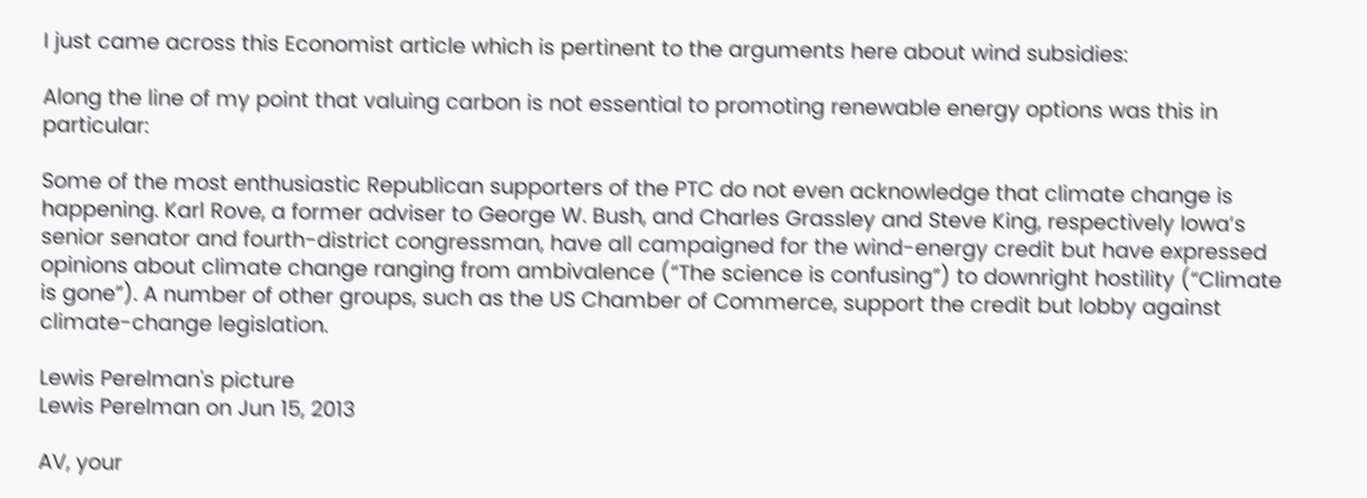I just came across this Economist article which is pertinent to the arguments here about wind subsidies:

Along the line of my point that valuing carbon is not essential to promoting renewable energy options was this in particular:

Some of the most enthusiastic Republican supporters of the PTC do not even acknowledge that climate change is happening. Karl Rove, a former adviser to George W. Bush, and Charles Grassley and Steve King, respectively Iowa’s senior senator and fourth-district congressman, have all campaigned for the wind-energy credit but have expressed opinions about climate change ranging from ambivalence (“The science is confusing”) to downright hostility (“Climate is gone”). A number of other groups, such as the US Chamber of Commerce, support the credit but lobby against climate-change legislation.

Lewis Perelman's picture
Lewis Perelman on Jun 15, 2013

AV, your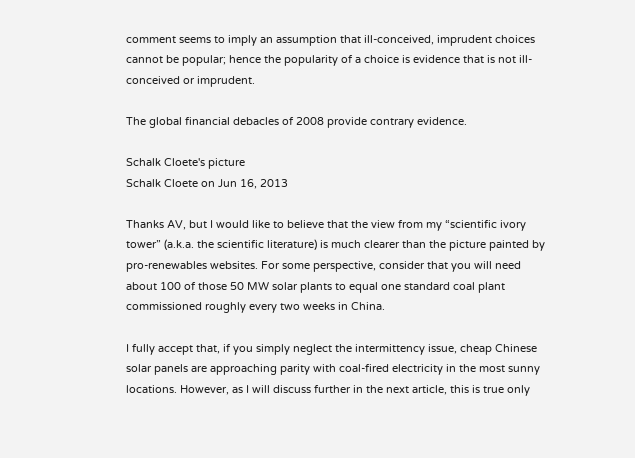comment seems to imply an assumption that ill-conceived, imprudent choices cannot be popular; hence the popularity of a choice is evidence that is not ill-conceived or imprudent.

The global financial debacles of 2008 provide contrary evidence.

Schalk Cloete's picture
Schalk Cloete on Jun 16, 2013

Thanks AV, but I would like to believe that the view from my “scientific ivory tower” (a.k.a. the scientific literature) is much clearer than the picture painted by pro-renewables websites. For some perspective, consider that you will need about 100 of those 50 MW solar plants to equal one standard coal plant commissioned roughly every two weeks in China.

I fully accept that, if you simply neglect the intermittency issue, cheap Chinese solar panels are approaching parity with coal-fired electricity in the most sunny locations. However, as I will discuss further in the next article, this is true only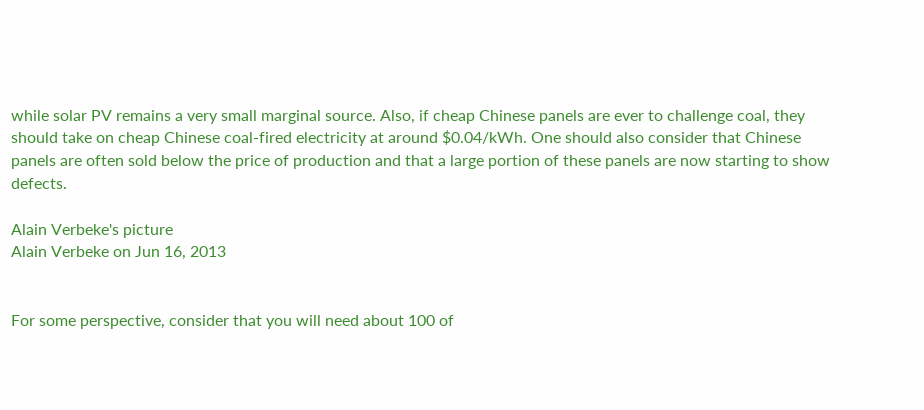while solar PV remains a very small marginal source. Also, if cheap Chinese panels are ever to challenge coal, they should take on cheap Chinese coal-fired electricity at around $0.04/kWh. One should also consider that Chinese panels are often sold below the price of production and that a large portion of these panels are now starting to show defects.

Alain Verbeke's picture
Alain Verbeke on Jun 16, 2013


For some perspective, consider that you will need about 100 of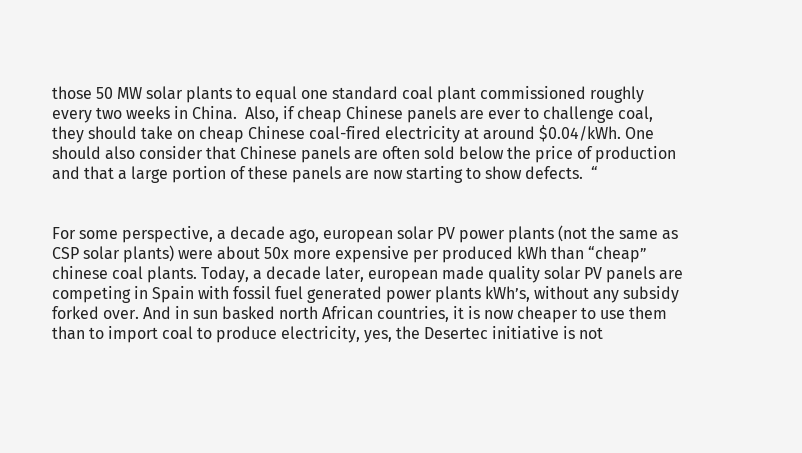those 50 MW solar plants to equal one standard coal plant commissioned roughly every two weeks in China.  Also, if cheap Chinese panels are ever to challenge coal, they should take on cheap Chinese coal-fired electricity at around $0.04/kWh. One should also consider that Chinese panels are often sold below the price of production and that a large portion of these panels are now starting to show defects.  “


For some perspective, a decade ago, european solar PV power plants (not the same as CSP solar plants) were about 50x more expensive per produced kWh than “cheap” chinese coal plants. Today, a decade later, european made quality solar PV panels are competing in Spain with fossil fuel generated power plants kWh’s, without any subsidy forked over. And in sun basked north African countries, it is now cheaper to use them than to import coal to produce electricity, yes, the Desertec initiative is not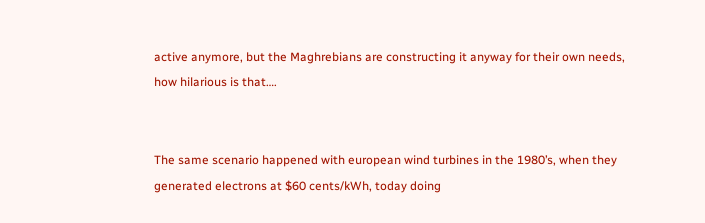active anymore, but the Maghrebians are constructing it anyway for their own needs, how hilarious is that….


The same scenario happened with european wind turbines in the 1980’s, when they generated electrons at $60 cents/kWh, today doing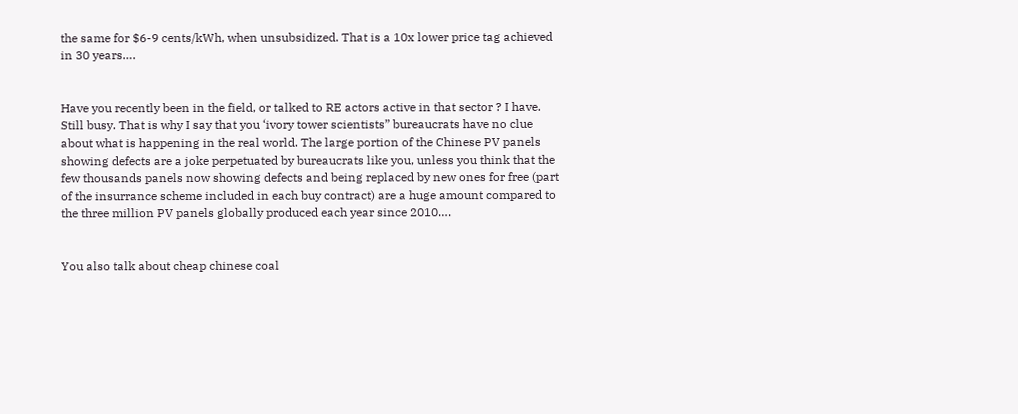the same for $6-9 cents/kWh, when unsubsidized. That is a 10x lower price tag achieved in 30 years….


Have you recently been in the field, or talked to RE actors active in that sector ? I have. Still busy. That is why I say that you ‘ivory tower scientists” bureaucrats have no clue about what is happening in the real world. The large portion of the Chinese PV panels showing defects are a joke perpetuated by bureaucrats like you, unless you think that the few thousands panels now showing defects and being replaced by new ones for free (part of the insurrance scheme included in each buy contract) are a huge amount compared to the three million PV panels globally produced each year since 2010….


You also talk about cheap chinese coal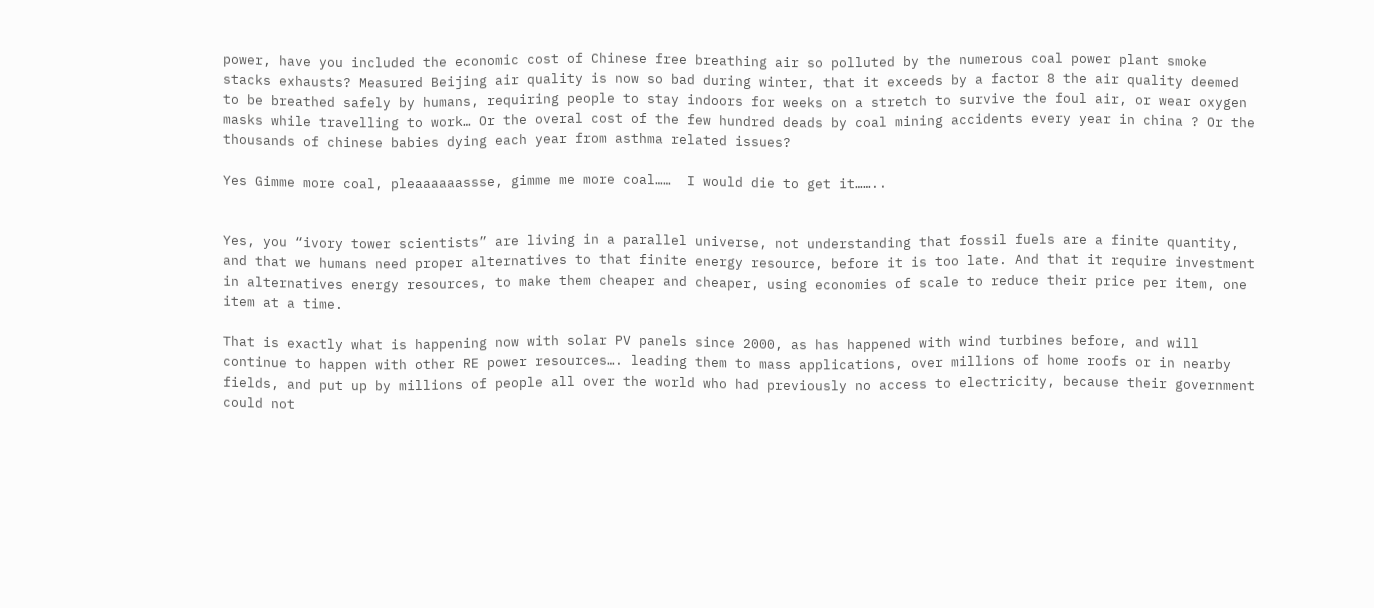power, have you included the economic cost of Chinese free breathing air so polluted by the numerous coal power plant smoke stacks exhausts? Measured Beijing air quality is now so bad during winter, that it exceeds by a factor 8 the air quality deemed to be breathed safely by humans, requiring people to stay indoors for weeks on a stretch to survive the foul air, or wear oxygen masks while travelling to work… Or the overal cost of the few hundred deads by coal mining accidents every year in china ? Or the thousands of chinese babies dying each year from asthma related issues?

Yes Gimme more coal, pleaaaaaassse, gimme me more coal……  I would die to get it……..


Yes, you “ivory tower scientists” are living in a parallel universe, not understanding that fossil fuels are a finite quantity, and that we humans need proper alternatives to that finite energy resource, before it is too late. And that it require investment in alternatives energy resources, to make them cheaper and cheaper, using economies of scale to reduce their price per item, one item at a time.

That is exactly what is happening now with solar PV panels since 2000, as has happened with wind turbines before, and will continue to happen with other RE power resources…. leading them to mass applications, over millions of home roofs or in nearby fields, and put up by millions of people all over the world who had previously no access to electricity, because their government could not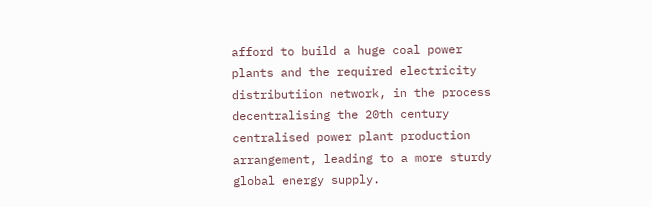afford to build a huge coal power plants and the required electricity distributiion network, in the process decentralising the 20th century centralised power plant production arrangement, leading to a more sturdy global energy supply.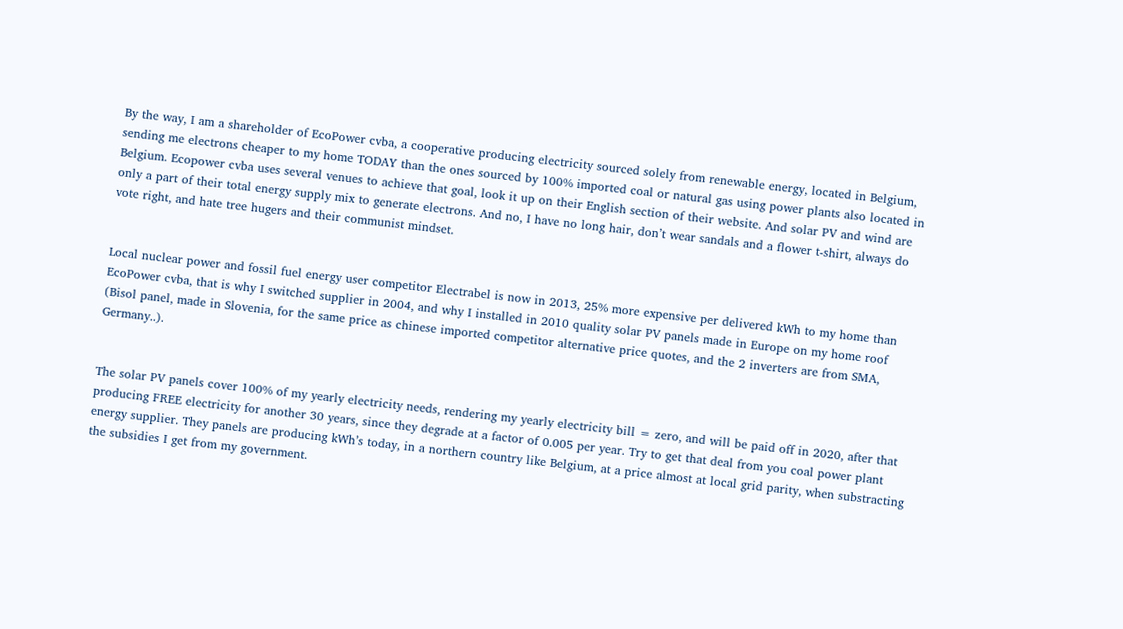By the way, I am a shareholder of EcoPower cvba, a cooperative producing electricity sourced solely from renewable energy, located in Belgium, sending me electrons cheaper to my home TODAY than the ones sourced by 100% imported coal or natural gas using power plants also located in Belgium. Ecopower cvba uses several venues to achieve that goal, look it up on their English section of their website. And solar PV and wind are only a part of their total energy supply mix to generate electrons. And no, I have no long hair, don’t wear sandals and a flower t-shirt, always do vote right, and hate tree hugers and their communist mindset.


Local nuclear power and fossil fuel energy user competitor Electrabel is now in 2013, 25% more expensive per delivered kWh to my home than EcoPower cvba, that is why I switched supplier in 2004, and why I installed in 2010 quality solar PV panels made in Europe on my home roof (Bisol panel, made in Slovenia, for the same price as chinese imported competitor alternative price quotes, and the 2 inverters are from SMA, Germany..).


The solar PV panels cover 100% of my yearly electricity needs, rendering my yearly electricity bill = zero, and will be paid off in 2020, after that producing FREE electricity for another 30 years, since they degrade at a factor of 0.005 per year. Try to get that deal from you coal power plant energy supplier. They panels are producing kWh’s today, in a northern country like Belgium, at a price almost at local grid parity, when substracting the subsidies I get from my government.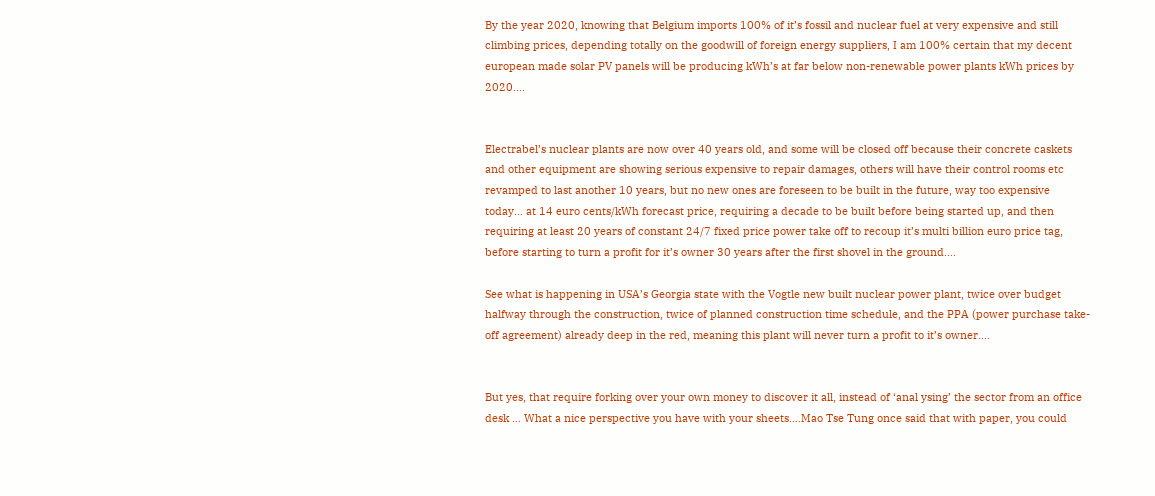By the year 2020, knowing that Belgium imports 100% of it’s fossil and nuclear fuel at very expensive and still climbing prices, depending totally on the goodwill of foreign energy suppliers, I am 100% certain that my decent european made solar PV panels will be producing kWh’s at far below non-renewable power plants kWh prices by 2020….


Electrabel’s nuclear plants are now over 40 years old, and some will be closed off because their concrete caskets and other equipment are showing serious expensive to repair damages, others will have their control rooms etc revamped to last another 10 years, but no new ones are foreseen to be built in the future, way too expensive today… at 14 euro cents/kWh forecast price, requiring a decade to be built before being started up, and then requiring at least 20 years of constant 24/7 fixed price power take off to recoup it’s multi billion euro price tag, before starting to turn a profit for it’s owner 30 years after the first shovel in the ground….

See what is happening in USA’s Georgia state with the Vogtle new built nuclear power plant, twice over budget halfway through the construction, twice of planned construction time schedule, and the PPA (power purchase take-off agreement) already deep in the red, meaning this plant will never turn a profit to it’s owner….


But yes, that require forking over your own money to discover it all, instead of ‘anal ysing’ the sector from an office desk … What a nice perspective you have with your sheets….Mao Tse Tung once said that with paper, you could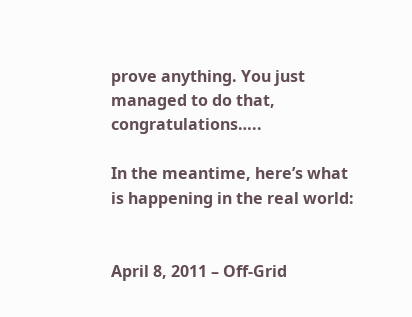prove anything. You just managed to do that, congratulations…..

In the meantime, here’s what is happening in the real world:


April 8, 2011 – Off-Grid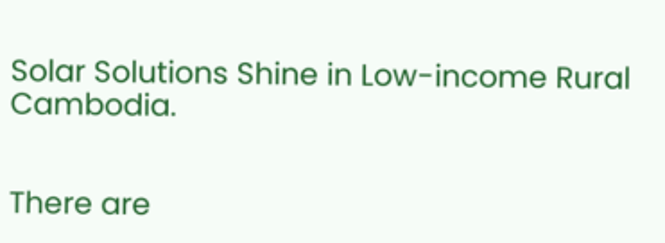Solar Solutions Shine in Low-income Rural Cambodia.


There are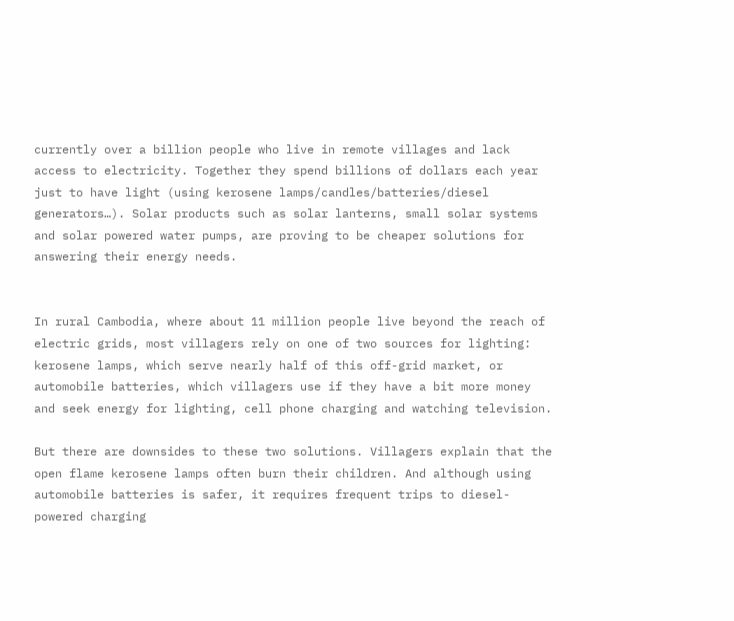currently over a billion people who live in remote villages and lack access to electricity. Together they spend billions of dollars each year just to have light (using kerosene lamps/candles/batteries/diesel generators…). Solar products such as solar lanterns, small solar systems and solar powered water pumps, are proving to be cheaper solutions for answering their energy needs.


In rural Cambodia, where about 11 million people live beyond the reach of electric grids, most villagers rely on one of two sources for lighting: kerosene lamps, which serve nearly half of this off-grid market, or automobile batteries, which villagers use if they have a bit more money and seek energy for lighting, cell phone charging and watching television.

But there are downsides to these two solutions. Villagers explain that the open flame kerosene lamps often burn their children. And although using automobile batteries is safer, it requires frequent trips to diesel-powered charging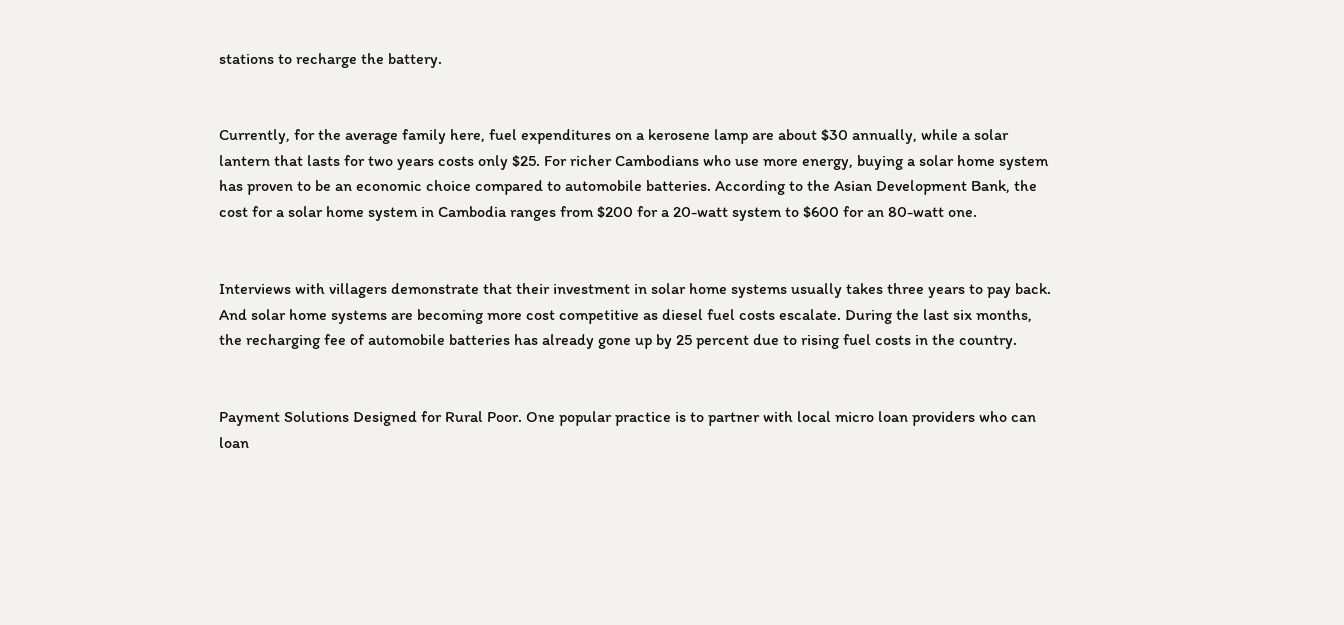stations to recharge the battery.


Currently, for the average family here, fuel expenditures on a kerosene lamp are about $30 annually, while a solar lantern that lasts for two years costs only $25. For richer Cambodians who use more energy, buying a solar home system has proven to be an economic choice compared to automobile batteries. According to the Asian Development Bank, the cost for a solar home system in Cambodia ranges from $200 for a 20-watt system to $600 for an 80-watt one.


Interviews with villagers demonstrate that their investment in solar home systems usually takes three years to pay back. And solar home systems are becoming more cost competitive as diesel fuel costs escalate. During the last six months, the recharging fee of automobile batteries has already gone up by 25 percent due to rising fuel costs in the country.


Payment Solutions Designed for Rural Poor. One popular practice is to partner with local micro loan providers who can loan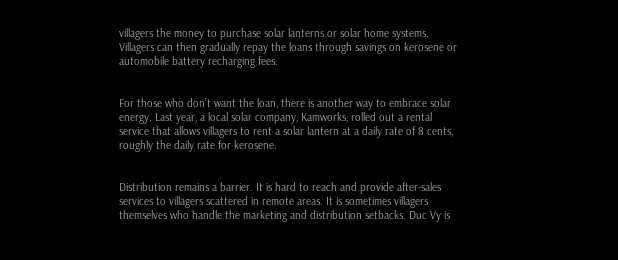villagers the money to purchase solar lanterns or solar home systems. Villagers can then gradually repay the loans through savings on kerosene or automobile battery recharging fees.


For those who don’t want the loan, there is another way to embrace solar energy. Last year, a local solar company, Kamworks, rolled out a rental service that allows villagers to rent a solar lantern at a daily rate of 8 cents, roughly the daily rate for kerosene.


Distribution remains a barrier. It is hard to reach and provide after-sales services to villagers scattered in remote areas. It is sometimes villagers themselves who handle the marketing and distribution setbacks. Duc Vy is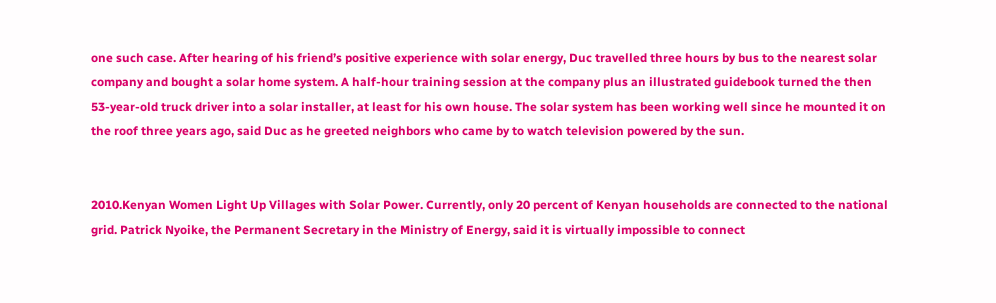one such case. After hearing of his friend’s positive experience with solar energy, Duc travelled three hours by bus to the nearest solar company and bought a solar home system. A half-hour training session at the company plus an illustrated guidebook turned the then 53-year-old truck driver into a solar installer, at least for his own house. The solar system has been working well since he mounted it on the roof three years ago, said Duc as he greeted neighbors who came by to watch television powered by the sun.


2010.Kenyan Women Light Up Villages with Solar Power. Currently, only 20 percent of Kenyan households are connected to the national grid. Patrick Nyoike, the Permanent Secretary in the Ministry of Energy, said it is virtually impossible to connect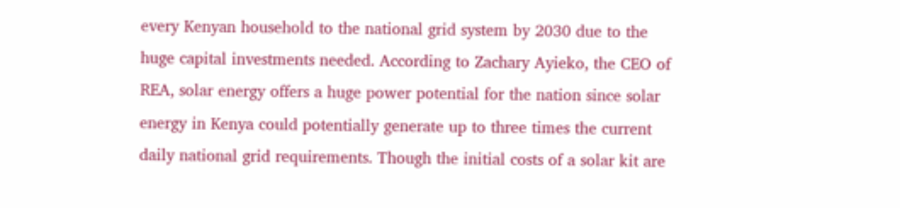every Kenyan household to the national grid system by 2030 due to the huge capital investments needed. According to Zachary Ayieko, the CEO of REA, solar energy offers a huge power potential for the nation since solar energy in Kenya could potentially generate up to three times the current daily national grid requirements. Though the initial costs of a solar kit are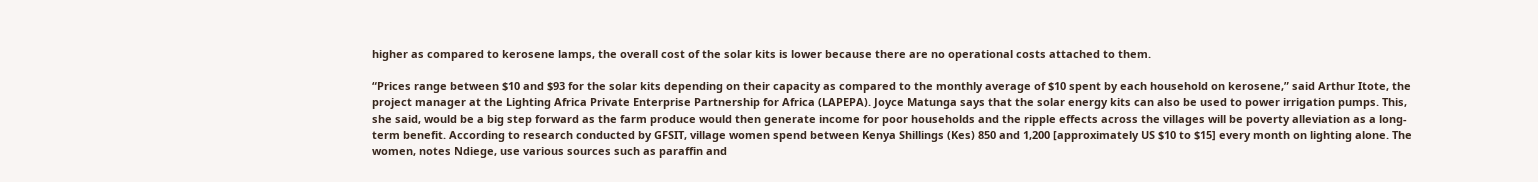higher as compared to kerosene lamps, the overall cost of the solar kits is lower because there are no operational costs attached to them.

“Prices range between $10 and $93 for the solar kits depending on their capacity as compared to the monthly average of $10 spent by each household on kerosene,” said Arthur Itote, the project manager at the Lighting Africa Private Enterprise Partnership for Africa (LAPEPA). Joyce Matunga says that the solar energy kits can also be used to power irrigation pumps. This, she said, would be a big step forward as the farm produce would then generate income for poor households and the ripple effects across the villages will be poverty alleviation as a long-term benefit. According to research conducted by GFSIT, village women spend between Kenya Shillings (Kes) 850 and 1,200 [approximately US $10 to $15] every month on lighting alone. The women, notes Ndiege, use various sources such as paraffin and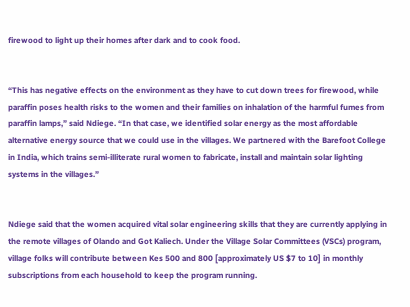firewood to light up their homes after dark and to cook food.


“This has negative effects on the environment as they have to cut down trees for firewood, while paraffin poses health risks to the women and their families on inhalation of the harmful fumes from paraffin lamps,” said Ndiege. “In that case, we identified solar energy as the most affordable alternative energy source that we could use in the villages. We partnered with the Barefoot College in India, which trains semi-illiterate rural women to fabricate, install and maintain solar lighting systems in the villages.”


Ndiege said that the women acquired vital solar engineering skills that they are currently applying in the remote villages of Olando and Got Kaliech. Under the Village Solar Committees (VSCs) program, village folks will contribute between Kes 500 and 800 [approximately US $7 to 10] in monthly subscriptions from each household to keep the program running.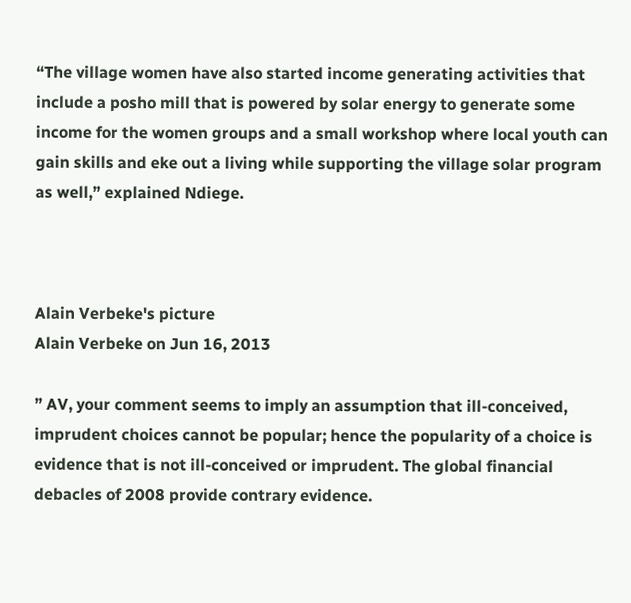“The village women have also started income generating activities that include a posho mill that is powered by solar energy to generate some income for the women groups and a small workshop where local youth can gain skills and eke out a living while supporting the village solar program as well,” explained Ndiege.



Alain Verbeke's picture
Alain Verbeke on Jun 16, 2013

” AV, your comment seems to imply an assumption that ill-conceived, imprudent choices cannot be popular; hence the popularity of a choice is evidence that is not ill-conceived or imprudent. The global financial debacles of 2008 provide contrary evidence.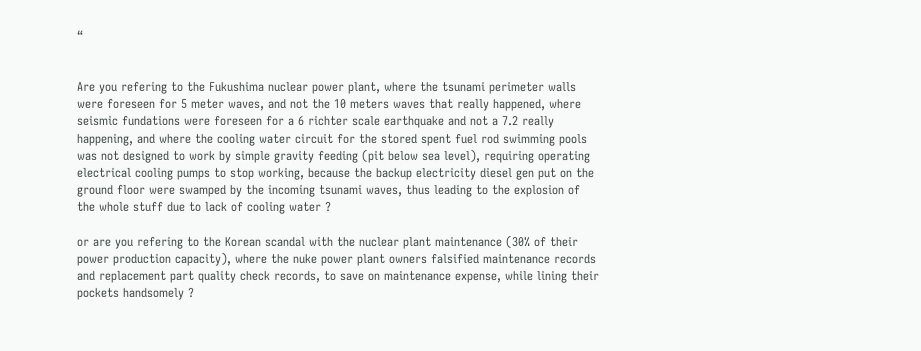“


Are you refering to the Fukushima nuclear power plant, where the tsunami perimeter walls were foreseen for 5 meter waves, and not the 10 meters waves that really happened, where seismic fundations were foreseen for a 6 richter scale earthquake and not a 7.2 really happening, and where the cooling water circuit for the stored spent fuel rod swimming pools was not designed to work by simple gravity feeding (pit below sea level), requiring operating electrical cooling pumps to stop working, because the backup electricity diesel gen put on the ground floor were swamped by the incoming tsunami waves, thus leading to the explosion of the whole stuff due to lack of cooling water ?

or are you refering to the Korean scandal with the nuclear plant maintenance (30% of their power production capacity), where the nuke power plant owners falsified maintenance records and replacement part quality check records, to save on maintenance expense, while lining their pockets handsomely ?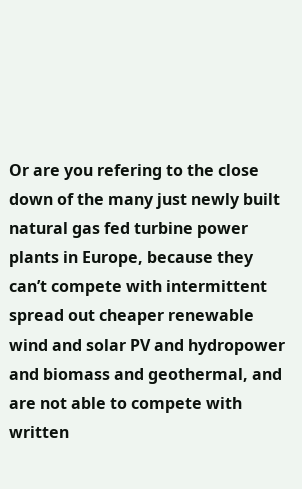Or are you refering to the close down of the many just newly built natural gas fed turbine power plants in Europe, because they can’t compete with intermittent spread out cheaper renewable wind and solar PV and hydropower and biomass and geothermal, and are not able to compete with written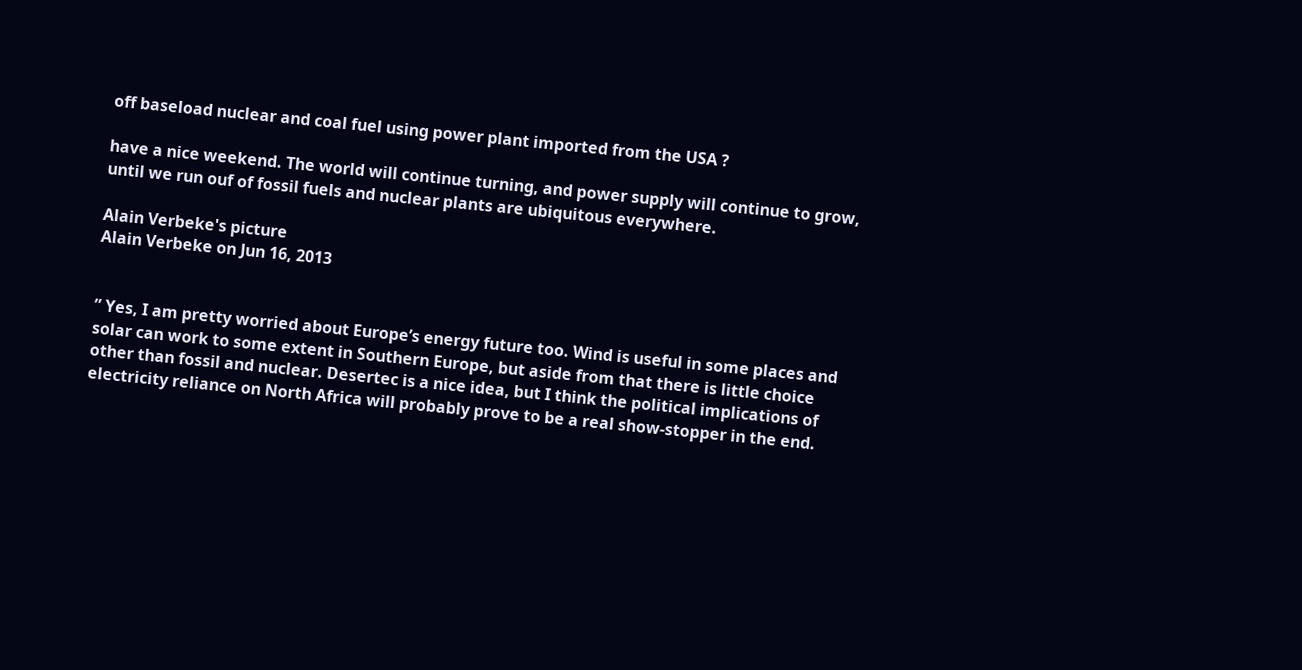off baseload nuclear and coal fuel using power plant imported from the USA ?

have a nice weekend. The world will continue turning, and power supply will continue to grow, until we run ouf of fossil fuels and nuclear plants are ubiquitous everywhere.

Alain Verbeke's picture
Alain Verbeke on Jun 16, 2013


” Yes, I am pretty worried about Europe’s energy future too. Wind is useful in some places and solar can work to some extent in Southern Europe, but aside from that there is little choice other than fossil and nuclear. Desertec is a nice idea, but I think the political implications of electricity reliance on North Africa will probably prove to be a real show-stopper in the end.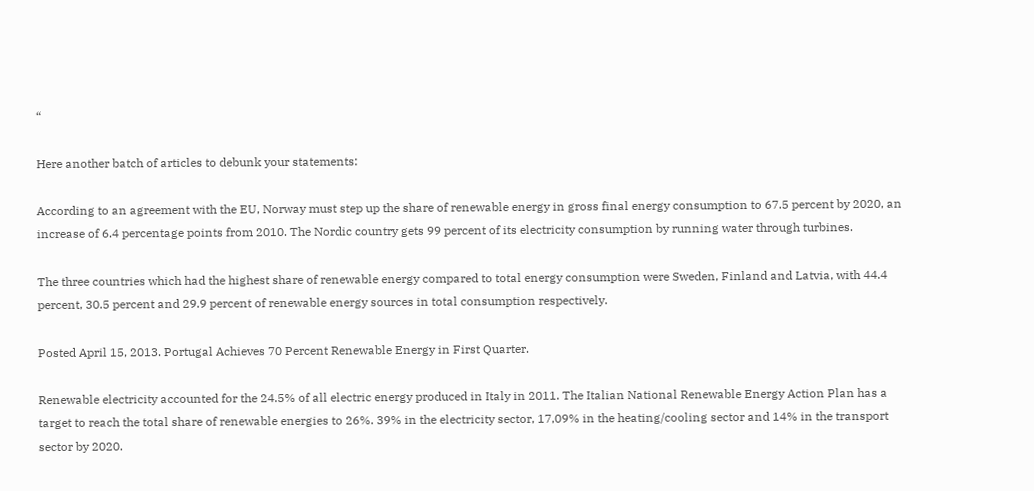“

Here another batch of articles to debunk your statements:

According to an agreement with the EU, Norway must step up the share of renewable energy in gross final energy consumption to 67.5 percent by 2020, an increase of 6.4 percentage points from 2010. The Nordic country gets 99 percent of its electricity consumption by running water through turbines.

The three countries which had the highest share of renewable energy compared to total energy consumption were Sweden, Finland and Latvia, with 44.4 percent, 30.5 percent and 29.9 percent of renewable energy sources in total consumption respectively.

Posted April 15, 2013. Portugal Achieves 70 Percent Renewable Energy in First Quarter.

Renewable electricity accounted for the 24.5% of all electric energy produced in Italy in 2011. The Italian National Renewable Energy Action Plan has a target to reach the total share of renewable energies to 26%. 39% in the electricity sector, 17,09% in the heating/cooling sector and 14% in the transport sector by 2020.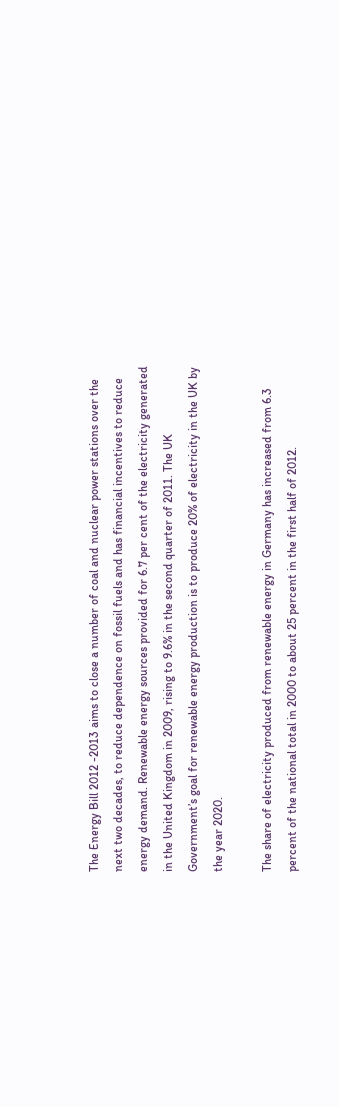The Energy Bill 2012 -2013 aims to close a number of coal and nuclear power stations over the next two decades, to reduce dependence on fossil fuels and has financial incentives to reduce energy demand. Renewable energy sources provided for 6.7 per cent of the electricity generated in the United Kingdom in 2009, rising to 9.6% in the second quarter of 2011. The UK Government’s goal for renewable energy production is to produce 20% of electricity in the UK by the year 2020.

The share of electricity produced from renewable energy in Germany has increased from 6.3 percent of the national total in 2000 to about 25 percent in the first half of 2012.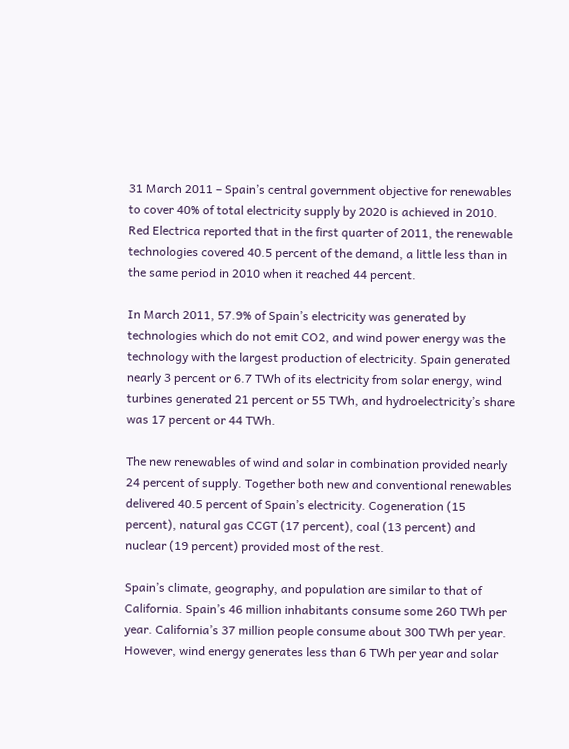31 March 2011 – Spain’s central government objective for renewables to cover 40% of total electricity supply by 2020 is achieved in 2010. Red Electrica reported that in the first quarter of 2011, the renewable technologies covered 40.5 percent of the demand, a little less than in the same period in 2010 when it reached 44 percent.

In March 2011, 57.9% of Spain’s electricity was generated by technologies which do not emit CO2, and wind power energy was the technology with the largest production of electricity. Spain generated nearly 3 percent or 6.7 TWh of its electricity from solar energy, wind turbines generated 21 percent or 55 TWh, and hydroelectricity’s share was 17 percent or 44 TWh.

The new renewables of wind and solar in combination provided nearly 24 percent of supply. Together both new and conventional renewables delivered 40.5 percent of Spain’s electricity. Cogeneration (15 percent), natural gas CCGT (17 percent), coal (13 percent) and nuclear (19 percent) provided most of the rest.

Spain’s climate, geography, and population are similar to that of California. Spain’s 46 million inhabitants consume some 260 TWh per year. California’s 37 million people consume about 300 TWh per year. However, wind energy generates less than 6 TWh per year and solar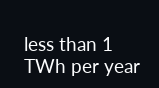less than 1 TWh per year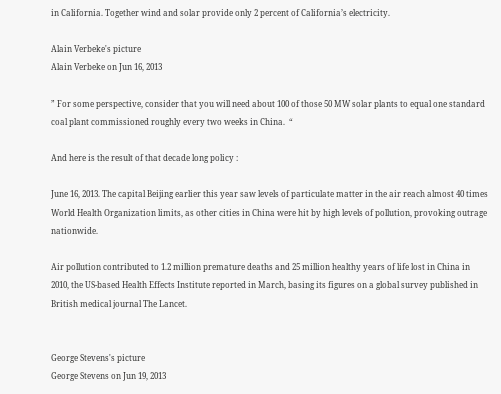in California. Together wind and solar provide only 2 percent of California’s electricity.

Alain Verbeke's picture
Alain Verbeke on Jun 16, 2013

” For some perspective, consider that you will need about 100 of those 50 MW solar plants to equal one standard coal plant commissioned roughly every two weeks in China.  “

And here is the result of that decade long policy :

June 16, 2013. The capital Beijing earlier this year saw levels of particulate matter in the air reach almost 40 times World Health Organization limits, as other cities in China were hit by high levels of pollution, provoking outrage nationwide.

Air pollution contributed to 1.2 million premature deaths and 25 million healthy years of life lost in China in 2010, the US-based Health Effects Institute reported in March, basing its figures on a global survey published in British medical journal The Lancet.


George Stevens's picture
George Stevens on Jun 19, 2013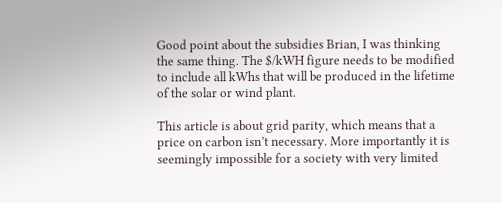Good point about the subsidies Brian, I was thinking the same thing. The $/kWH figure needs to be modified to include all kWhs that will be produced in the lifetime of the solar or wind plant.

This article is about grid parity, which means that a price on carbon isn’t necessary. More importantly it is seemingly impossible for a society with very limited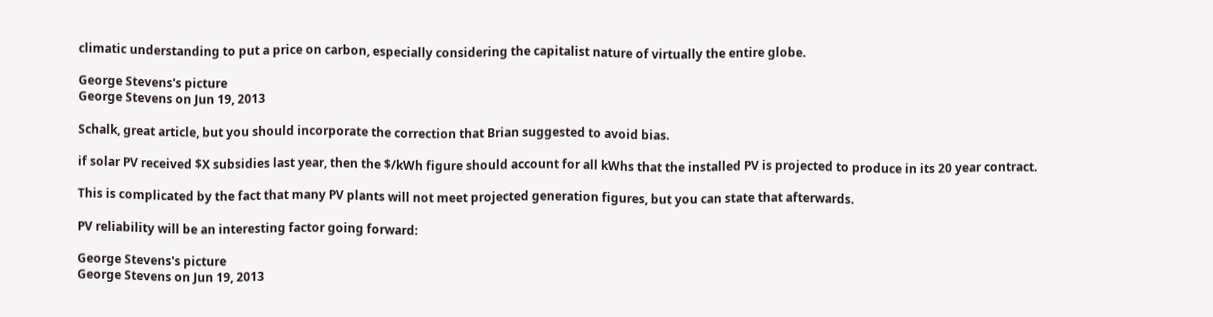climatic understanding to put a price on carbon, especially considering the capitalist nature of virtually the entire globe.

George Stevens's picture
George Stevens on Jun 19, 2013

Schalk, great article, but you should incorporate the correction that Brian suggested to avoid bias.

if solar PV received $X subsidies last year, then the $/kWh figure should account for all kWhs that the installed PV is projected to produce in its 20 year contract.

This is complicated by the fact that many PV plants will not meet projected generation figures, but you can state that afterwards.

PV reliability will be an interesting factor going forward:

George Stevens's picture
George Stevens on Jun 19, 2013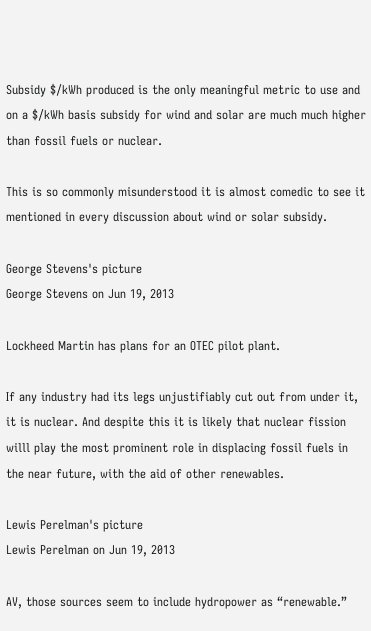Subsidy $/kWh produced is the only meaningful metric to use and on a $/kWh basis subsidy for wind and solar are much much higher than fossil fuels or nuclear.

This is so commonly misunderstood it is almost comedic to see it mentioned in every discussion about wind or solar subsidy.

George Stevens's picture
George Stevens on Jun 19, 2013

Lockheed Martin has plans for an OTEC pilot plant.

If any industry had its legs unjustifiably cut out from under it, it is nuclear. And despite this it is likely that nuclear fission willl play the most prominent role in displacing fossil fuels in the near future, with the aid of other renewables.

Lewis Perelman's picture
Lewis Perelman on Jun 19, 2013

AV, those sources seem to include hydropower as “renewable.”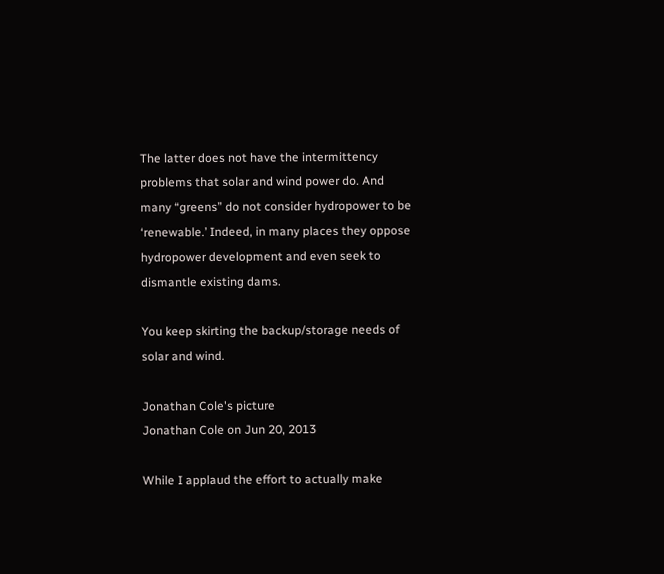The latter does not have the intermittency problems that solar and wind power do. And many “greens” do not consider hydropower to be ‘renewable.’ Indeed, in many places they oppose hydropower development and even seek to dismantle existing dams.

You keep skirting the backup/storage needs of solar and wind.

Jonathan Cole's picture
Jonathan Cole on Jun 20, 2013

While I applaud the effort to actually make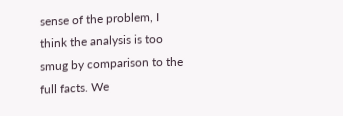sense of the problem, I think the analysis is too smug by comparison to the full facts. We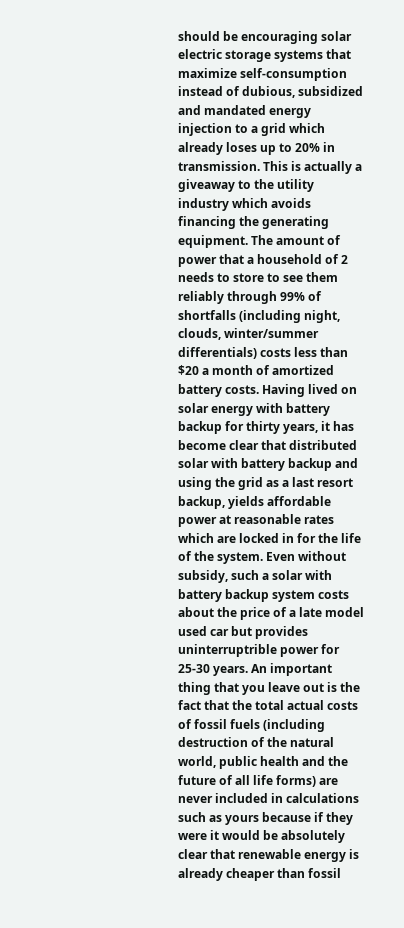should be encouraging solar electric storage systems that maximize self-consumption instead of dubious, subsidized and mandated energy injection to a grid which already loses up to 20% in transmission. This is actually a giveaway to the utility industry which avoids financing the generating equipment. The amount of power that a household of 2 needs to store to see them reliably through 99% of shortfalls (including night, clouds, winter/summer differentials) costs less than $20 a month of amortized battery costs. Having lived on solar energy with battery backup for thirty years, it has become clear that distributed solar with battery backup and using the grid as a last resort backup, yields affordable power at reasonable rates which are locked in for the life of the system. Even without subsidy, such a solar with battery backup system costs about the price of a late model used car but provides uninterruptrible power for 25-30 years. An important thing that you leave out is the fact that the total actual costs of fossil fuels (including destruction of the natural world, public health and the future of all life forms) are never included in calculations such as yours because if they were it would be absolutely clear that renewable energy is already cheaper than fossil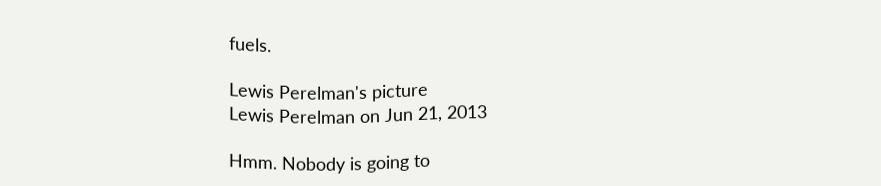fuels.

Lewis Perelman's picture
Lewis Perelman on Jun 21, 2013

Hmm. Nobody is going to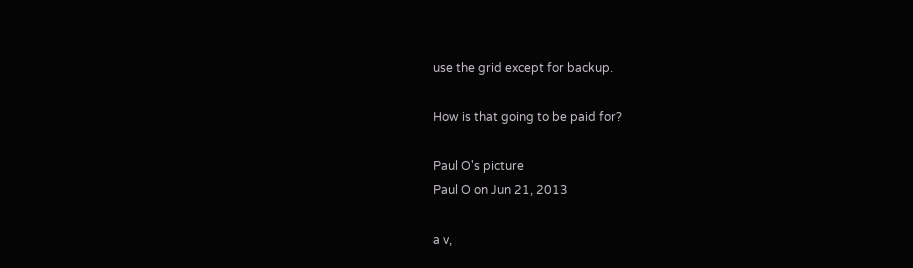use the grid except for backup.

How is that going to be paid for?

Paul O's picture
Paul O on Jun 21, 2013

a v,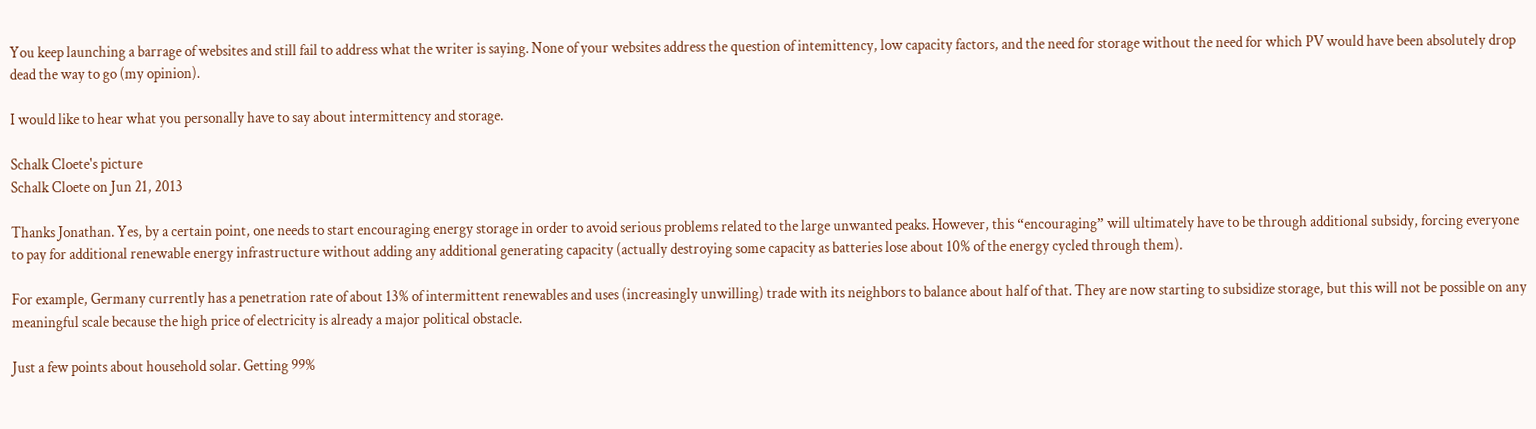You keep launching a barrage of websites and still fail to address what the writer is saying. None of your websites address the question of intemittency, low capacity factors, and the need for storage without the need for which PV would have been absolutely drop dead the way to go (my opinion).

I would like to hear what you personally have to say about intermittency and storage.

Schalk Cloete's picture
Schalk Cloete on Jun 21, 2013

Thanks Jonathan. Yes, by a certain point, one needs to start encouraging energy storage in order to avoid serious problems related to the large unwanted peaks. However, this “encouraging” will ultimately have to be through additional subsidy, forcing everyone to pay for additional renewable energy infrastructure without adding any additional generating capacity (actually destroying some capacity as batteries lose about 10% of the energy cycled through them).

For example, Germany currently has a penetration rate of about 13% of intermittent renewables and uses (increasingly unwilling) trade with its neighbors to balance about half of that. They are now starting to subsidize storage, but this will not be possible on any meaningful scale because the high price of electricity is already a major political obstacle.

Just a few points about household solar. Getting 99%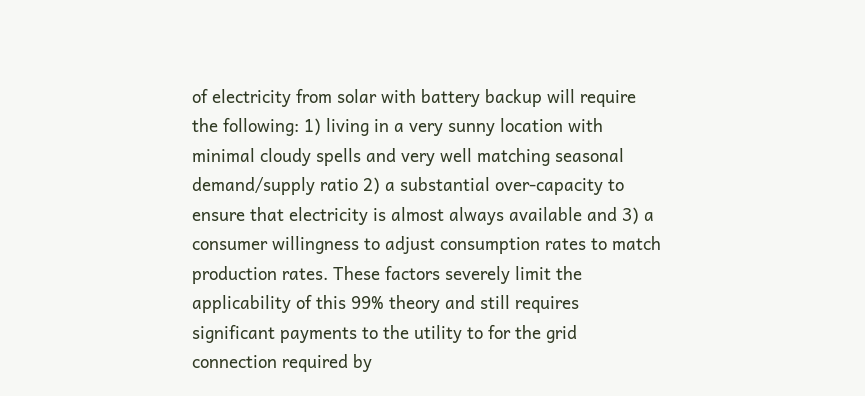of electricity from solar with battery backup will require the following: 1) living in a very sunny location with minimal cloudy spells and very well matching seasonal demand/supply ratio 2) a substantial over-capacity to ensure that electricity is almost always available and 3) a consumer willingness to adjust consumption rates to match production rates. These factors severely limit the applicability of this 99% theory and still requires significant payments to the utility to for the grid connection required by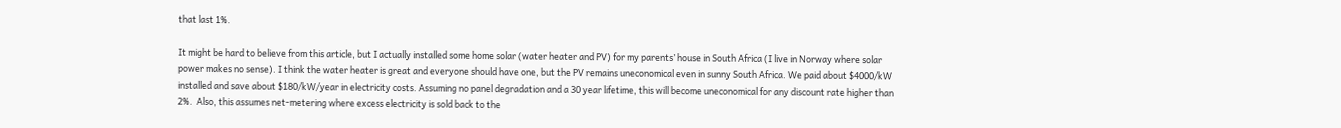that last 1%.

It might be hard to believe from this article, but I actually installed some home solar (water heater and PV) for my parents’ house in South Africa (I live in Norway where solar power makes no sense). I think the water heater is great and everyone should have one, but the PV remains uneconomical even in sunny South Africa. We paid about $4000/kW installed and save about $180/kW/year in electricity costs. Assuming no panel degradation and a 30 year lifetime, this will become uneconomical for any discount rate higher than 2%.  Also, this assumes net-metering where excess electricity is sold back to the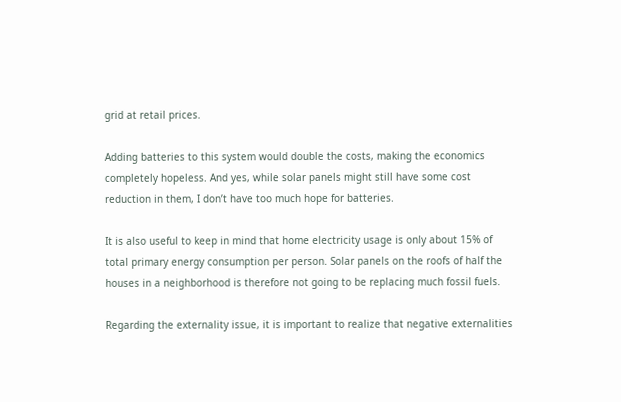grid at retail prices.

Adding batteries to this system would double the costs, making the economics completely hopeless. And yes, while solar panels might still have some cost reduction in them, I don’t have too much hope for batteries.

It is also useful to keep in mind that home electricity usage is only about 15% of total primary energy consumption per person. Solar panels on the roofs of half the houses in a neighborhood is therefore not going to be replacing much fossil fuels.

Regarding the externality issue, it is important to realize that negative externalities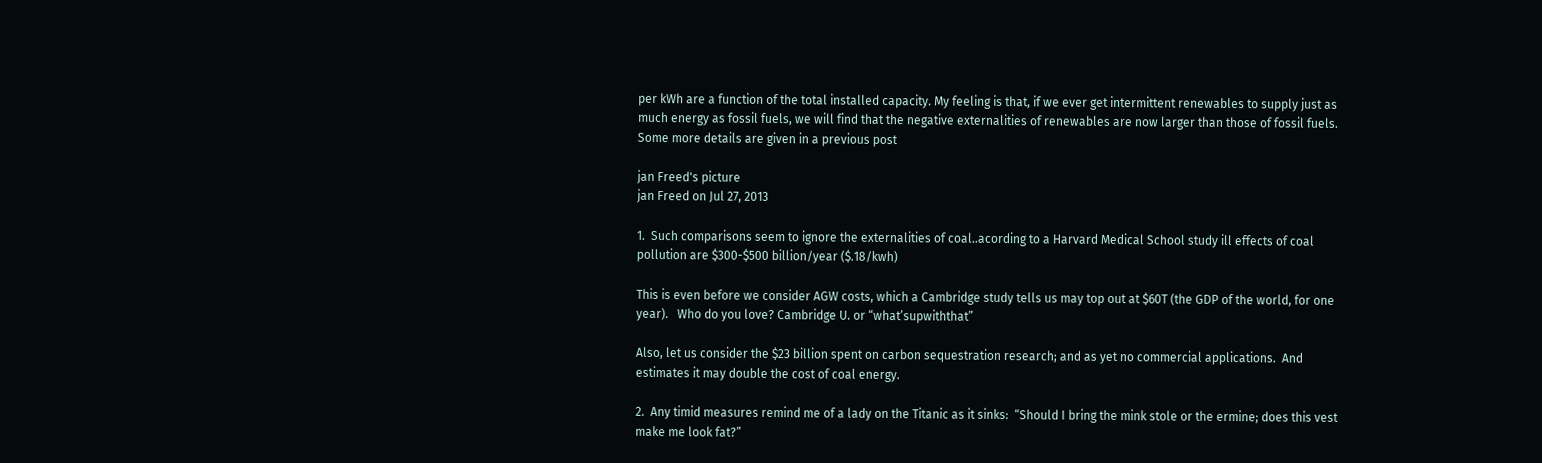per kWh are a function of the total installed capacity. My feeling is that, if we ever get intermittent renewables to supply just as much energy as fossil fuels, we will find that the negative externalities of renewables are now larger than those of fossil fuels. Some more details are given in a previous post

jan Freed's picture
jan Freed on Jul 27, 2013

1.  Such comparisons seem to ignore the externalities of coal..acording to a Harvard Medical School study ill effects of coal pollution are $300-$500 billion/year ($.18/kwh)

This is even before we consider AGW costs, which a Cambridge study tells us may top out at $60T (the GDP of the world, for one year).   Who do you love? Cambridge U. or “what’supwiththat”

Also, let us consider the $23 billion spent on carbon sequestration research; and as yet no commercial applications.  And estimates it may double the cost of coal energy.

2.  Any timid measures remind me of a lady on the Titanic as it sinks:  “Should I bring the mink stole or the ermine; does this vest make me look fat?”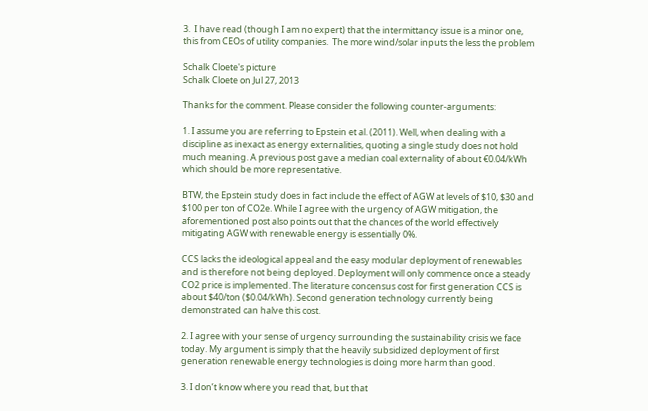3.  I have read (though I am no expert) that the intermittancy issue is a minor one, this from CEOs of utility companies.  The more wind/solar inputs the less the problem

Schalk Cloete's picture
Schalk Cloete on Jul 27, 2013

Thanks for the comment. Please consider the following counter-arguments:

1. I assume you are referring to Epstein et al. (2011). Well, when dealing with a discipline as inexact as energy externalities, quoting a single study does not hold much meaning. A previous post gave a median coal externality of about €0.04/kWh which should be more representative.

BTW, the Epstein study does in fact include the effect of AGW at levels of $10, $30 and $100 per ton of CO2e. While I agree with the urgency of AGW mitigation, the aforementioned post also points out that the chances of the world effectively mitigating AGW with renewable energy is essentially 0%.

CCS lacks the ideological appeal and the easy modular deployment of renewables and is therefore not being deployed. Deployment will only commence once a steady CO2 price is implemented. The literature concensus cost for first generation CCS is about $40/ton ($0.04/kWh). Second generation technology currently being demonstrated can halve this cost.

2. I agree with your sense of urgency surrounding the sustainability crisis we face today. My argument is simply that the heavily subsidized deployment of first generation renewable energy technologies is doing more harm than good.

3. I don’t know where you read that, but that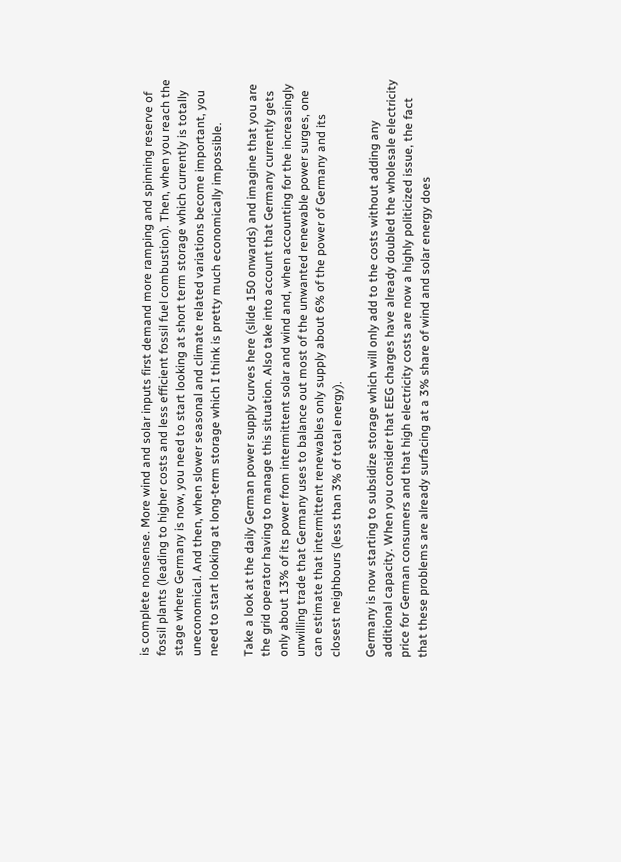is complete nonsense. More wind and solar inputs first demand more ramping and spinning reserve of fossil plants (leading to higher costs and less efficient fossil fuel combustion). Then, when you reach the stage where Germany is now, you need to start looking at short term storage which currently is totally uneconomical. And then, when slower seasonal and climate related variations become important, you need to start looking at long-term storage which I think is pretty much economically impossible.

Take a look at the daily German power supply curves here (slide 150 onwards) and imagine that you are the grid operator having to manage this situation. Also take into account that Germany currently gets only about 13% of its power from intermittent solar and wind and, when accounting for the increasingly unwilling trade that Germany uses to balance out most of the unwanted renewable power surges, one can estimate that intermittent renewables only supply about 6% of the power of Germany and its closest neighbours (less than 3% of total energy).

Germany is now starting to subsidize storage which will only add to the costs without adding any additional capacity. When you consider that EEG charges have already doubled the wholesale electricity price for German consumers and that high electricity costs are now a highly politicized issue, the fact that these problems are already surfacing at a 3% share of wind and solar energy does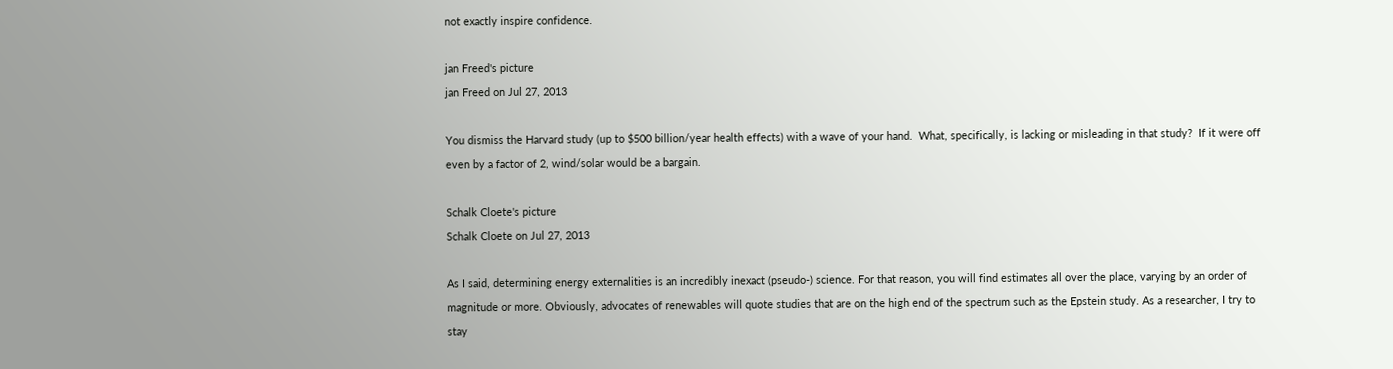not exactly inspire confidence.

jan Freed's picture
jan Freed on Jul 27, 2013

You dismiss the Harvard study (up to $500 billion/year health effects) with a wave of your hand.  What, specifically, is lacking or misleading in that study?  If it were off even by a factor of 2, wind/solar would be a bargain.

Schalk Cloete's picture
Schalk Cloete on Jul 27, 2013

As I said, determining energy externalities is an incredibly inexact (pseudo-) science. For that reason, you will find estimates all over the place, varying by an order of magnitude or more. Obviously, advocates of renewables will quote studies that are on the high end of the spectrum such as the Epstein study. As a researcher, I try to stay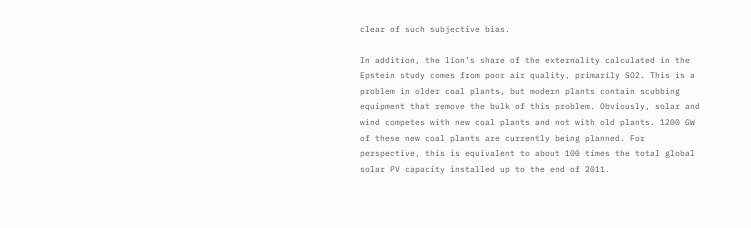clear of such subjective bias.

In addition, the lion’s share of the externality calculated in the Epstein study comes from poor air quality, primarily SO2. This is a problem in older coal plants, but modern plants contain scubbing equipment that remove the bulk of this problem. Obviously, solar and wind competes with new coal plants and not with old plants. 1200 GW of these new coal plants are currently being planned. For perspective, this is equivalent to about 100 times the total global solar PV capacity installed up to the end of 2011.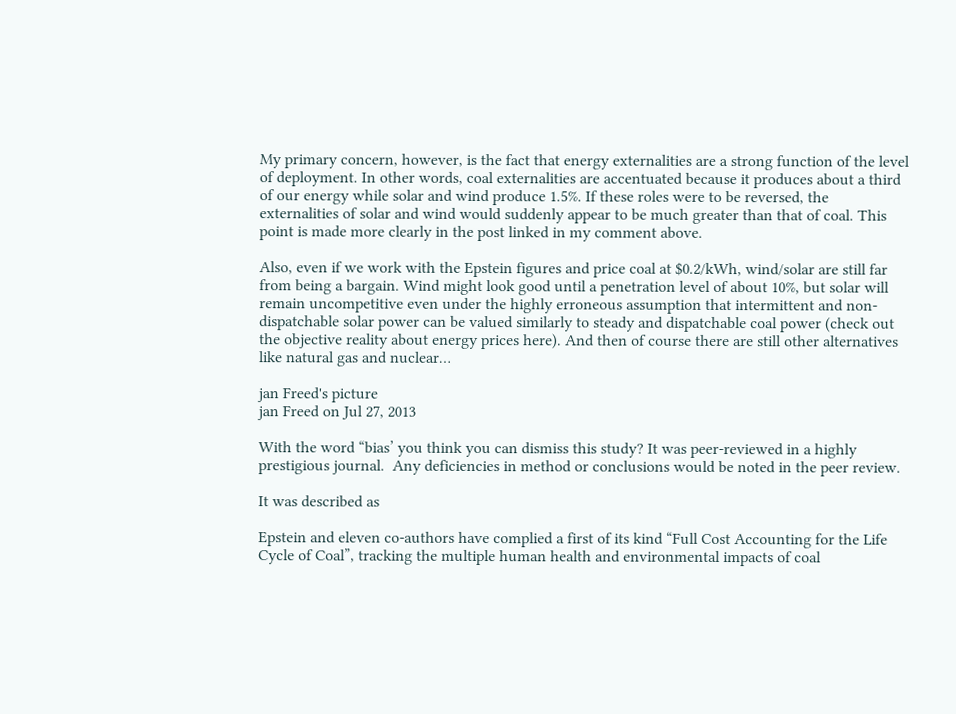My primary concern, however, is the fact that energy externalities are a strong function of the level of deployment. In other words, coal externalities are accentuated because it produces about a third of our energy while solar and wind produce 1.5%. If these roles were to be reversed, the externalities of solar and wind would suddenly appear to be much greater than that of coal. This point is made more clearly in the post linked in my comment above.

Also, even if we work with the Epstein figures and price coal at $0.2/kWh, wind/solar are still far from being a bargain. Wind might look good until a penetration level of about 10%, but solar will remain uncompetitive even under the highly erroneous assumption that intermittent and non-dispatchable solar power can be valued similarly to steady and dispatchable coal power (check out the objective reality about energy prices here). And then of course there are still other alternatives like natural gas and nuclear…

jan Freed's picture
jan Freed on Jul 27, 2013

With the word “bias’ you think you can dismiss this study? It was peer-reviewed in a highly prestigious journal.  Any deficiencies in method or conclusions would be noted in the peer review.

It was described as

Epstein and eleven co-authors have complied a first of its kind “Full Cost Accounting for the Life Cycle of Coal”, tracking the multiple human health and environmental impacts of coal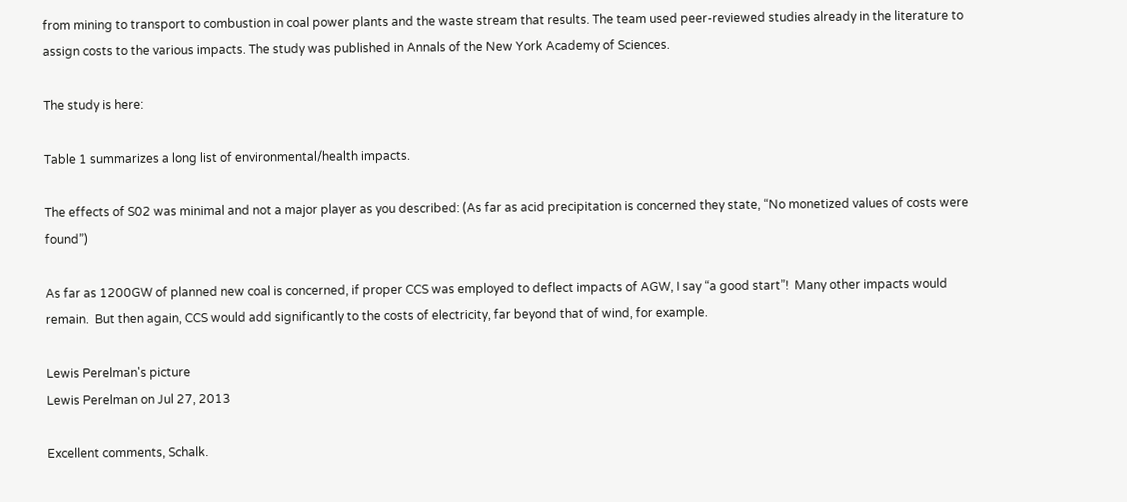from mining to transport to combustion in coal power plants and the waste stream that results. The team used peer-reviewed studies already in the literature to assign costs to the various impacts. The study was published in Annals of the New York Academy of Sciences.

The study is here:

Table 1 summarizes a long list of environmental/health impacts.

The effects of S02 was minimal and not a major player as you described: (As far as acid precipitation is concerned they state, “No monetized values of costs were found”)

As far as 1200GW of planned new coal is concerned, if proper CCS was employed to deflect impacts of AGW, I say “a good start”!  Many other impacts would remain.  But then again, CCS would add significantly to the costs of electricity, far beyond that of wind, for example.

Lewis Perelman's picture
Lewis Perelman on Jul 27, 2013

Excellent comments, Schalk.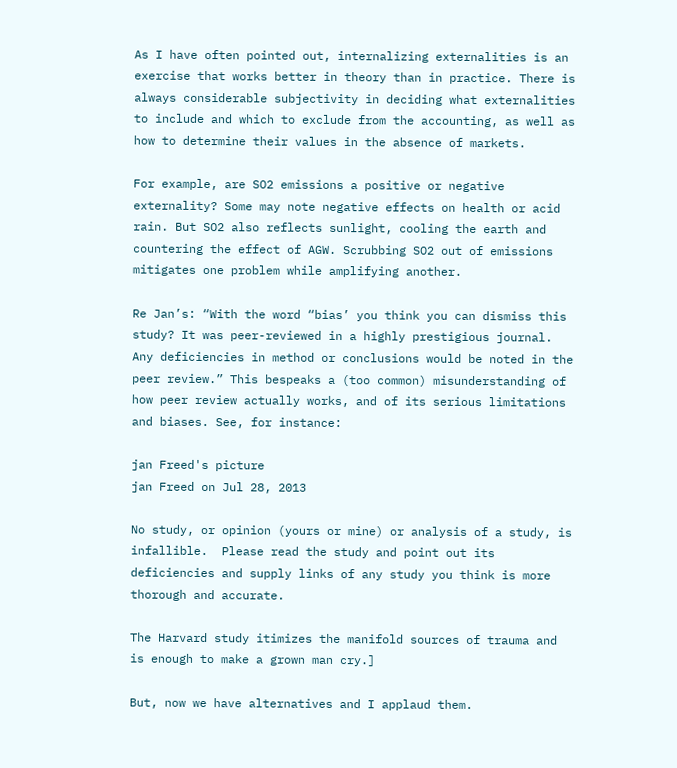As I have often pointed out, internalizing externalities is an exercise that works better in theory than in practice. There is always considerable subjectivity in deciding what externalities to include and which to exclude from the accounting, as well as how to determine their values in the absence of markets.

For example, are SO2 emissions a positive or negative externality? Some may note negative effects on health or acid rain. But SO2 also reflects sunlight, cooling the earth and countering the effect of AGW. Scrubbing SO2 out of emissions mitigates one problem while amplifying another.

Re Jan’s: “With the word “bias’ you think you can dismiss this study? It was peer-reviewed in a highly prestigious journal.  Any deficiencies in method or conclusions would be noted in the peer review.” This bespeaks a (too common) misunderstanding of how peer review actually works, and of its serious limitations and biases. See, for instance:

jan Freed's picture
jan Freed on Jul 28, 2013

No study, or opinion (yours or mine) or analysis of a study, is infallible.  Please read the study and point out its deficiencies and supply links of any study you think is more thorough and accurate.

The Harvard study itimizes the manifold sources of trauma and is enough to make a grown man cry.]

But, now we have alternatives and I applaud them.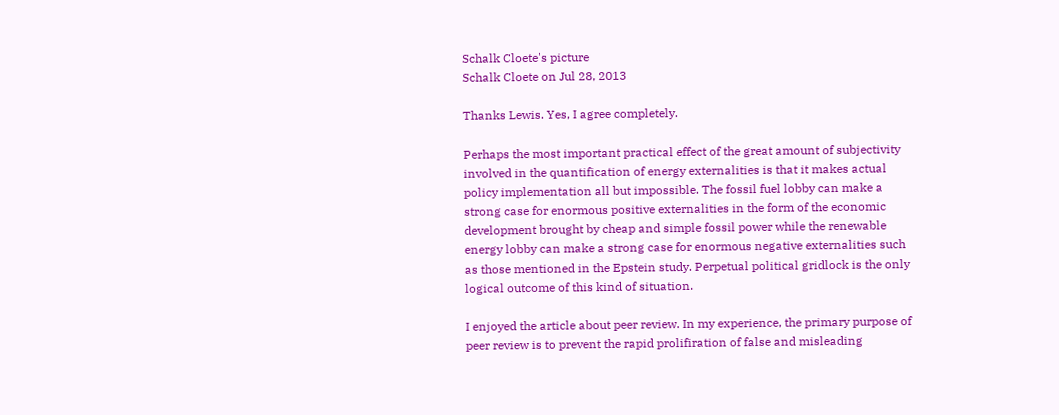Schalk Cloete's picture
Schalk Cloete on Jul 28, 2013

Thanks Lewis. Yes, I agree completely.

Perhaps the most important practical effect of the great amount of subjectivity involved in the quantification of energy externalities is that it makes actual policy implementation all but impossible. The fossil fuel lobby can make a strong case for enormous positive externalities in the form of the economic development brought by cheap and simple fossil power while the renewable energy lobby can make a strong case for enormous negative externalities such as those mentioned in the Epstein study. Perpetual political gridlock is the only logical outcome of this kind of situation.

I enjoyed the article about peer review. In my experience, the primary purpose of peer review is to prevent the rapid prolifiration of false and misleading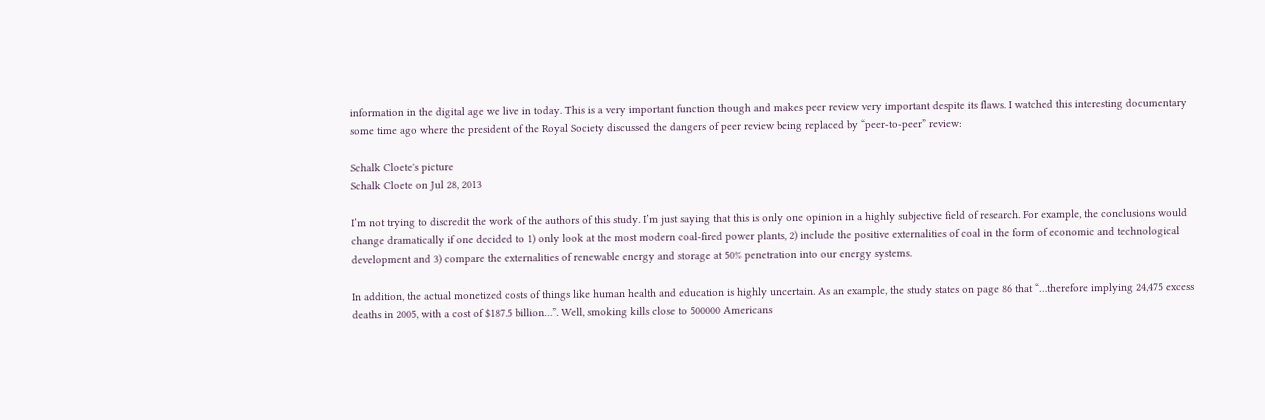information in the digital age we live in today. This is a very important function though and makes peer review very important despite its flaws. I watched this interesting documentary some time ago where the president of the Royal Society discussed the dangers of peer review being replaced by “peer-to-peer” review:

Schalk Cloete's picture
Schalk Cloete on Jul 28, 2013

I’m not trying to discredit the work of the authors of this study. I’m just saying that this is only one opinion in a highly subjective field of research. For example, the conclusions would change dramatically if one decided to 1) only look at the most modern coal-fired power plants, 2) include the positive externalities of coal in the form of economic and technological development and 3) compare the externalities of renewable energy and storage at 50% penetration into our energy systems.

In addition, the actual monetized costs of things like human health and education is highly uncertain. As an example, the study states on page 86 that “…therefore implying 24,475 excess deaths in 2005, with a cost of $187.5 billion…”. Well, smoking kills close to 500000 Americans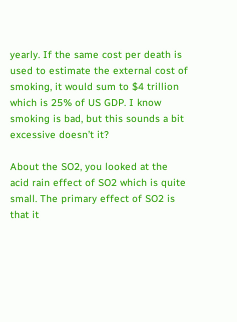yearly. If the same cost per death is used to estimate the external cost of smoking, it would sum to $4 trillion which is 25% of US GDP. I know smoking is bad, but this sounds a bit excessive doesn’t it?

About the SO2, you looked at the acid rain effect of SO2 which is quite small. The primary effect of SO2 is that it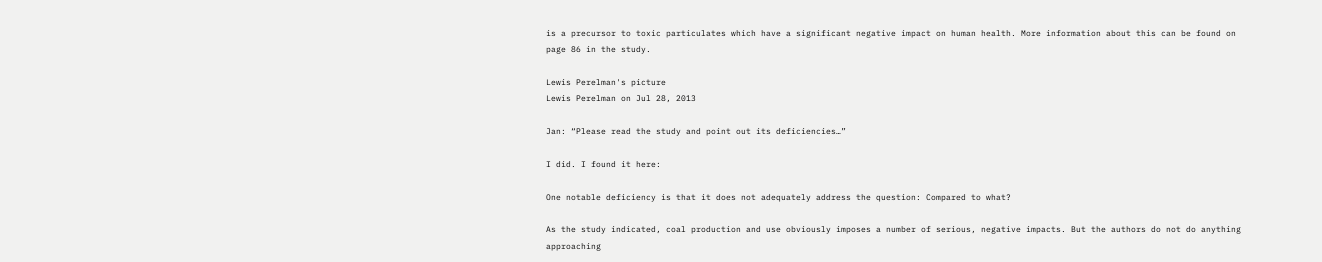is a precursor to toxic particulates which have a significant negative impact on human health. More information about this can be found on page 86 in the study.

Lewis Perelman's picture
Lewis Perelman on Jul 28, 2013

Jan: “Please read the study and point out its deficiencies…”

I did. I found it here:

One notable deficiency is that it does not adequately address the question: Compared to what?

As the study indicated, coal production and use obviously imposes a number of serious, negative impacts. But the authors do not do anything approaching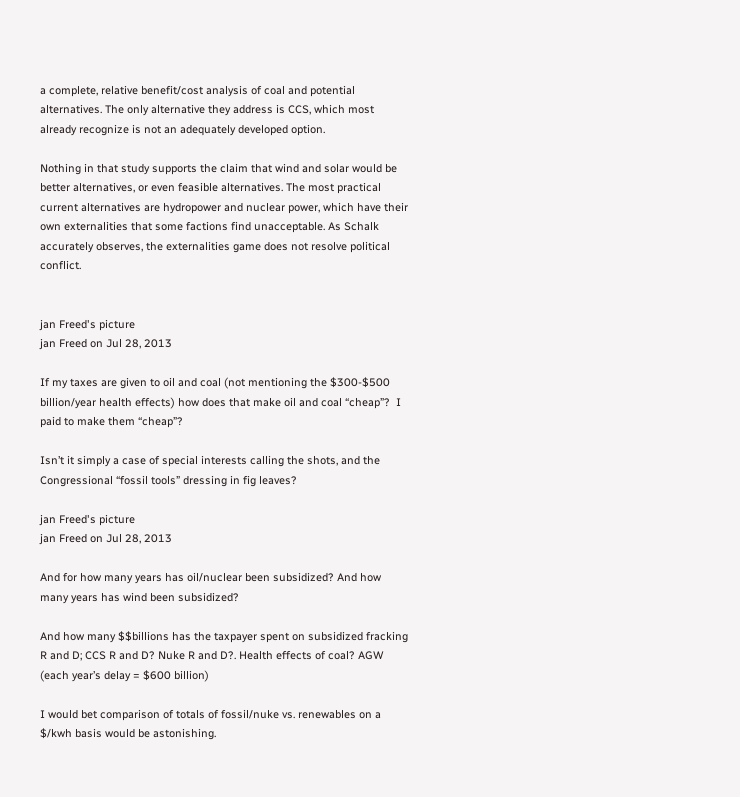a complete, relative benefit/cost analysis of coal and potential alternatives. The only alternative they address is CCS, which most already recognize is not an adequately developed option.

Nothing in that study supports the claim that wind and solar would be better alternatives, or even feasible alternatives. The most practical current alternatives are hydropower and nuclear power, which have their own externalities that some factions find unacceptable. As Schalk accurately observes, the externalities game does not resolve political conflict.


jan Freed's picture
jan Freed on Jul 28, 2013

If my taxes are given to oil and coal (not mentioning the $300-$500 billion/year health effects) how does that make oil and coal “cheap”?  I paid to make them “cheap”?

Isn’t it simply a case of special interests calling the shots, and the Congressional “fossil tools” dressing in fig leaves?

jan Freed's picture
jan Freed on Jul 28, 2013

And for how many years has oil/nuclear been subsidized? And how many years has wind been subsidized?

And how many $$billions has the taxpayer spent on subsidized fracking R and D; CCS R and D? Nuke R and D?. Health effects of coal? AGW (each year’s delay = $600 billion)

I would bet comparison of totals of fossil/nuke vs. renewables on a $/kwh basis would be astonishing.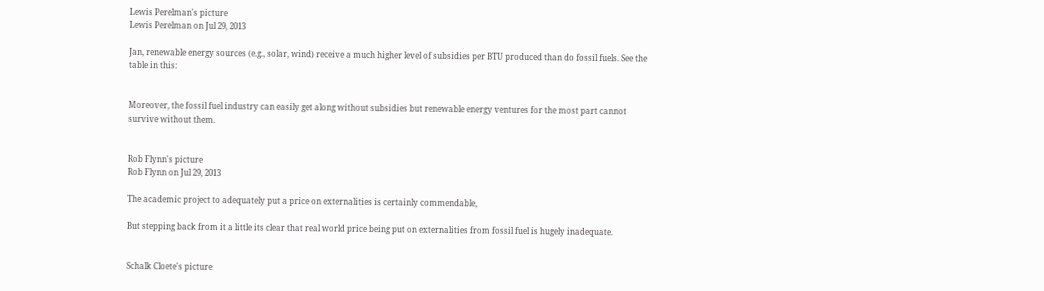Lewis Perelman's picture
Lewis Perelman on Jul 29, 2013

Jan, renewable energy sources (e.g., solar, wind) receive a much higher level of subsidies per BTU produced than do fossil fuels. See the table in this:


Moreover, the fossil fuel industry can easily get along without subsidies but renewable energy ventures for the most part cannot survive without them.


Rob Flynn's picture
Rob Flynn on Jul 29, 2013

The academic project to adequately put a price on externalities is certainly commendable,

But stepping back from it a little its clear that real world price being put on externalities from fossil fuel is hugely inadequate.


Schalk Cloete's picture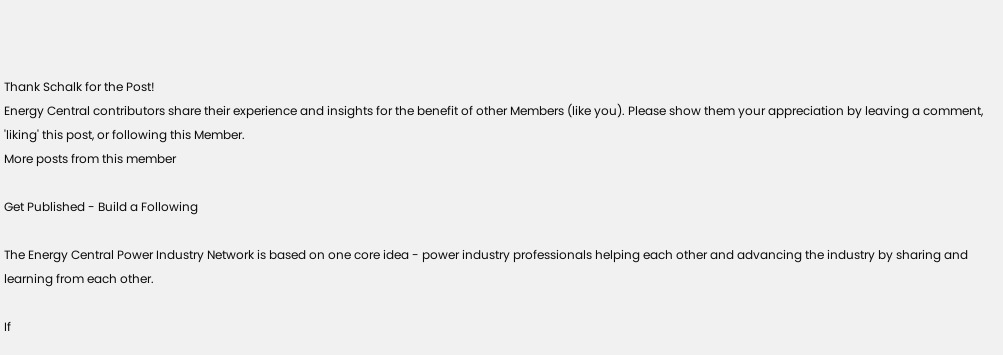Thank Schalk for the Post!
Energy Central contributors share their experience and insights for the benefit of other Members (like you). Please show them your appreciation by leaving a comment, 'liking' this post, or following this Member.
More posts from this member

Get Published - Build a Following

The Energy Central Power Industry Network is based on one core idea - power industry professionals helping each other and advancing the industry by sharing and learning from each other.

If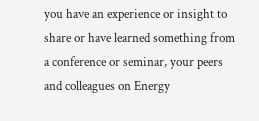you have an experience or insight to share or have learned something from a conference or seminar, your peers and colleagues on Energy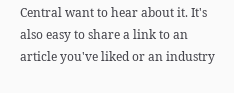Central want to hear about it. It's also easy to share a link to an article you've liked or an industry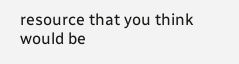resource that you think would be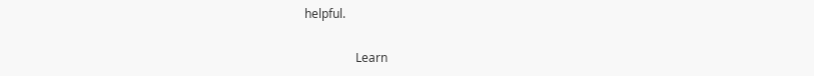helpful.

                 Learn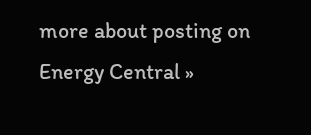more about posting on Energy Central »